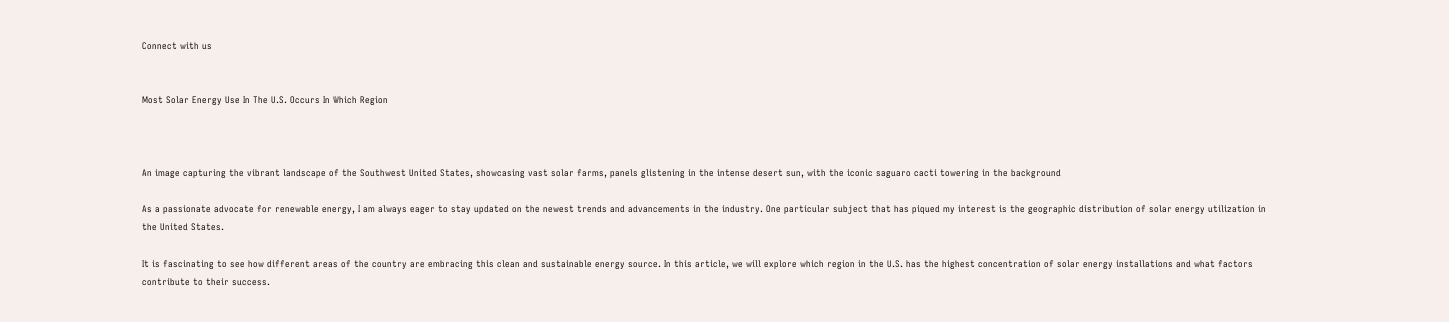Connect with us


Most Solar Energy Use In The U.S. Occurs In Which Region



An image capturing the vibrant landscape of the Southwest United States, showcasing vast solar farms, panels glistening in the intense desert sun, with the iconic saguaro cacti towering in the background

As a passionate advocate for renewable energy, I am always eager to stay updated on the newest trends and advancements in the industry. One particular subject that has piqued my interest is the geographic distribution of solar energy utilization in the United States.

It is fascinating to see how different areas of the country are embracing this clean and sustainable energy source. In this article, we will explore which region in the U.S. has the highest concentration of solar energy installations and what factors contribute to their success.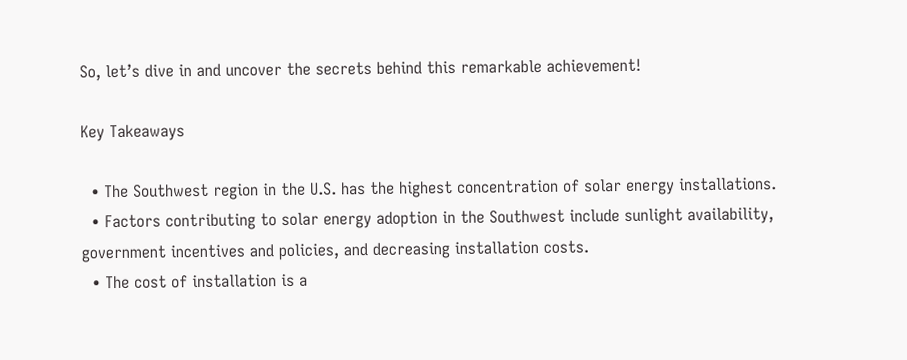So, let’s dive in and uncover the secrets behind this remarkable achievement!

Key Takeaways

  • The Southwest region in the U.S. has the highest concentration of solar energy installations.
  • Factors contributing to solar energy adoption in the Southwest include sunlight availability, government incentives and policies, and decreasing installation costs.
  • The cost of installation is a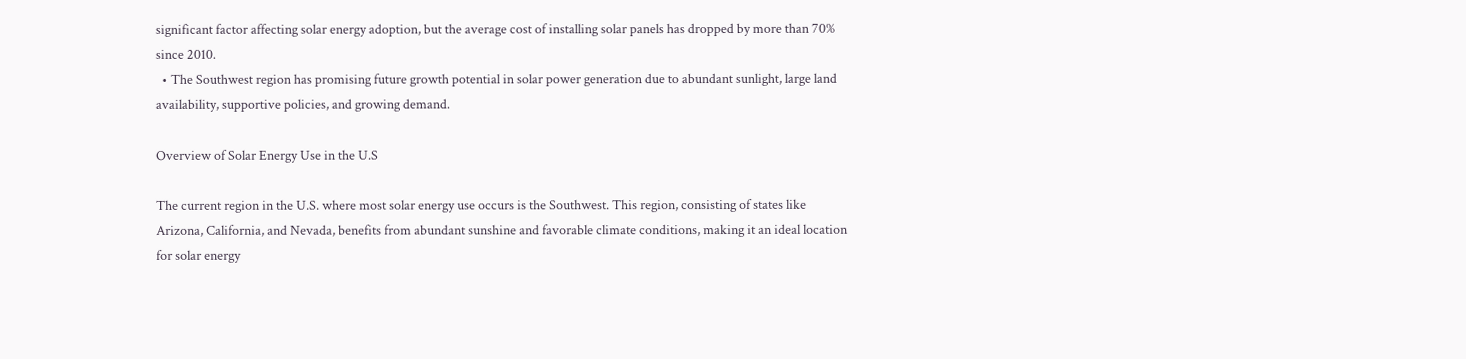significant factor affecting solar energy adoption, but the average cost of installing solar panels has dropped by more than 70% since 2010.
  • The Southwest region has promising future growth potential in solar power generation due to abundant sunlight, large land availability, supportive policies, and growing demand.

Overview of Solar Energy Use in the U.S

The current region in the U.S. where most solar energy use occurs is the Southwest. This region, consisting of states like Arizona, California, and Nevada, benefits from abundant sunshine and favorable climate conditions, making it an ideal location for solar energy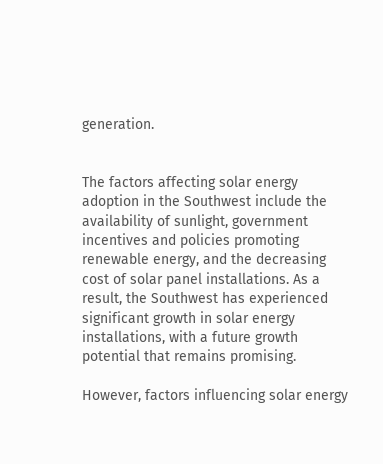generation.


The factors affecting solar energy adoption in the Southwest include the availability of sunlight, government incentives and policies promoting renewable energy, and the decreasing cost of solar panel installations. As a result, the Southwest has experienced significant growth in solar energy installations, with a future growth potential that remains promising.

However, factors influencing solar energy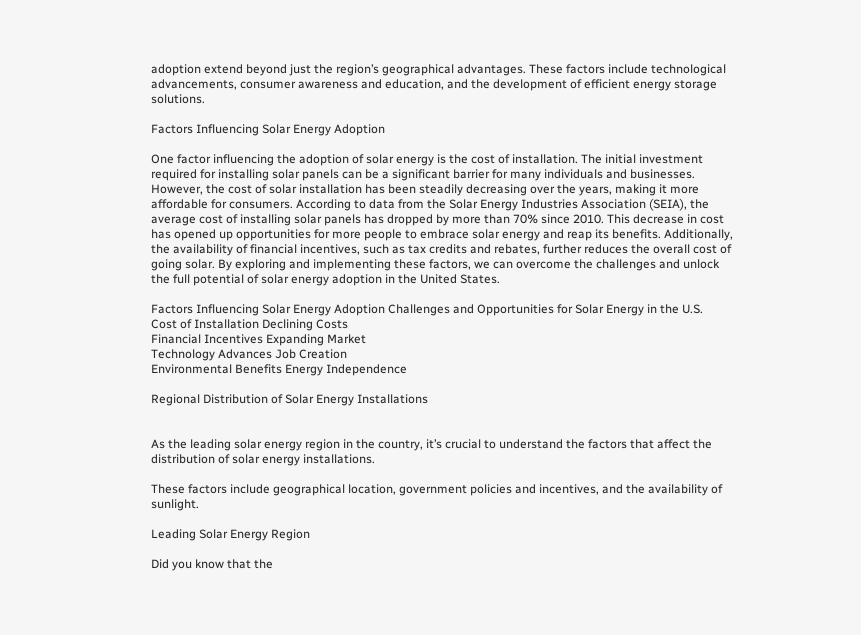adoption extend beyond just the region’s geographical advantages. These factors include technological advancements, consumer awareness and education, and the development of efficient energy storage solutions.

Factors Influencing Solar Energy Adoption

One factor influencing the adoption of solar energy is the cost of installation. The initial investment required for installing solar panels can be a significant barrier for many individuals and businesses. However, the cost of solar installation has been steadily decreasing over the years, making it more affordable for consumers. According to data from the Solar Energy Industries Association (SEIA), the average cost of installing solar panels has dropped by more than 70% since 2010. This decrease in cost has opened up opportunities for more people to embrace solar energy and reap its benefits. Additionally, the availability of financial incentives, such as tax credits and rebates, further reduces the overall cost of going solar. By exploring and implementing these factors, we can overcome the challenges and unlock the full potential of solar energy adoption in the United States.

Factors Influencing Solar Energy Adoption Challenges and Opportunities for Solar Energy in the U.S.
Cost of Installation Declining Costs
Financial Incentives Expanding Market
Technology Advances Job Creation
Environmental Benefits Energy Independence

Regional Distribution of Solar Energy Installations


As the leading solar energy region in the country, it’s crucial to understand the factors that affect the distribution of solar energy installations.

These factors include geographical location, government policies and incentives, and the availability of sunlight.

Leading Solar Energy Region

Did you know that the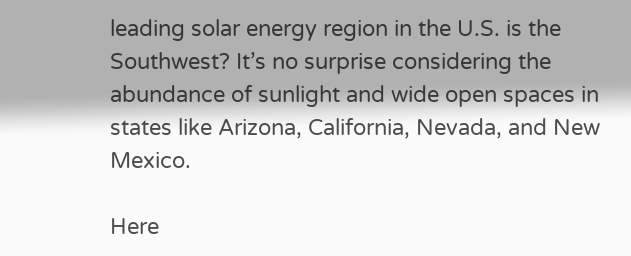leading solar energy region in the U.S. is the Southwest? It’s no surprise considering the abundance of sunlight and wide open spaces in states like Arizona, California, Nevada, and New Mexico.

Here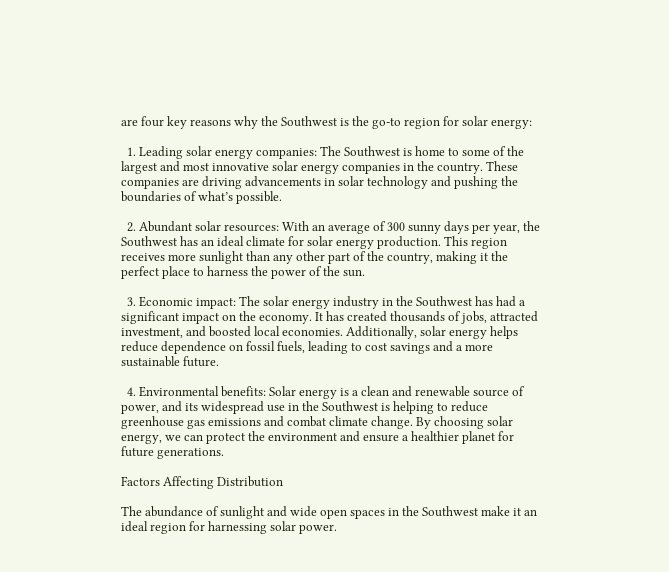are four key reasons why the Southwest is the go-to region for solar energy:

  1. Leading solar energy companies: The Southwest is home to some of the largest and most innovative solar energy companies in the country. These companies are driving advancements in solar technology and pushing the boundaries of what’s possible.

  2. Abundant solar resources: With an average of 300 sunny days per year, the Southwest has an ideal climate for solar energy production. This region receives more sunlight than any other part of the country, making it the perfect place to harness the power of the sun.

  3. Economic impact: The solar energy industry in the Southwest has had a significant impact on the economy. It has created thousands of jobs, attracted investment, and boosted local economies. Additionally, solar energy helps reduce dependence on fossil fuels, leading to cost savings and a more sustainable future.

  4. Environmental benefits: Solar energy is a clean and renewable source of power, and its widespread use in the Southwest is helping to reduce greenhouse gas emissions and combat climate change. By choosing solar energy, we can protect the environment and ensure a healthier planet for future generations.

Factors Affecting Distribution

The abundance of sunlight and wide open spaces in the Southwest make it an ideal region for harnessing solar power.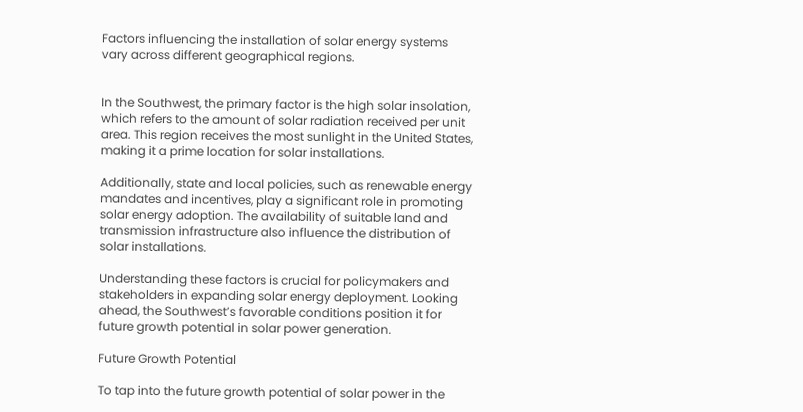Factors influencing the installation of solar energy systems vary across different geographical regions.


In the Southwest, the primary factor is the high solar insolation, which refers to the amount of solar radiation received per unit area. This region receives the most sunlight in the United States, making it a prime location for solar installations.

Additionally, state and local policies, such as renewable energy mandates and incentives, play a significant role in promoting solar energy adoption. The availability of suitable land and transmission infrastructure also influence the distribution of solar installations.

Understanding these factors is crucial for policymakers and stakeholders in expanding solar energy deployment. Looking ahead, the Southwest’s favorable conditions position it for future growth potential in solar power generation.

Future Growth Potential

To tap into the future growth potential of solar power in the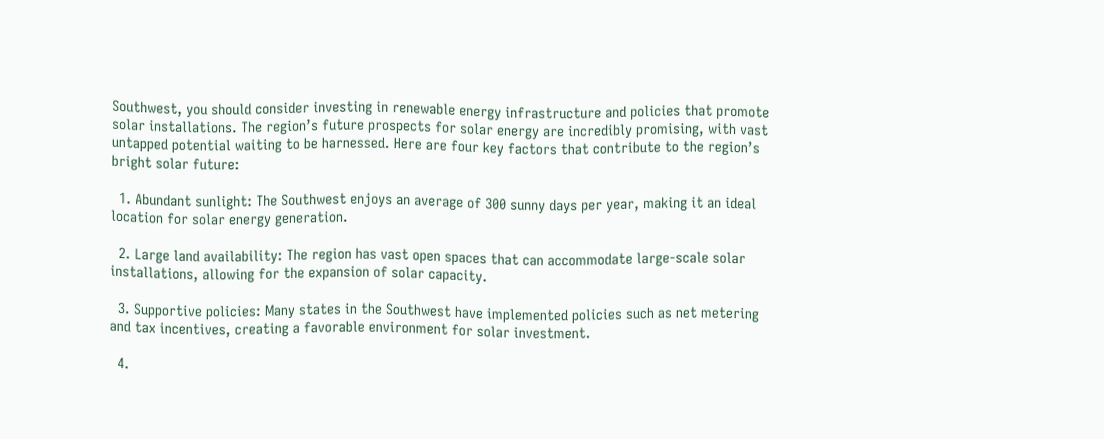Southwest, you should consider investing in renewable energy infrastructure and policies that promote solar installations. The region’s future prospects for solar energy are incredibly promising, with vast untapped potential waiting to be harnessed. Here are four key factors that contribute to the region’s bright solar future:

  1. Abundant sunlight: The Southwest enjoys an average of 300 sunny days per year, making it an ideal location for solar energy generation.

  2. Large land availability: The region has vast open spaces that can accommodate large-scale solar installations, allowing for the expansion of solar capacity.

  3. Supportive policies: Many states in the Southwest have implemented policies such as net metering and tax incentives, creating a favorable environment for solar investment.

  4.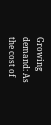Growing demand: As the cost of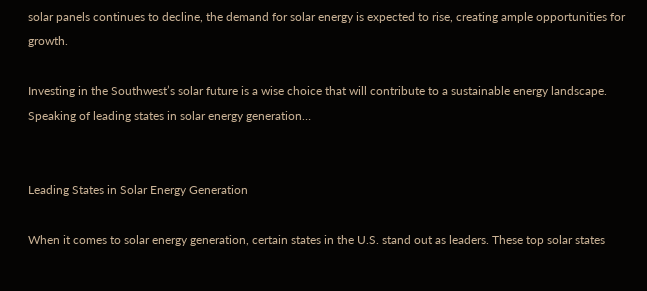solar panels continues to decline, the demand for solar energy is expected to rise, creating ample opportunities for growth.

Investing in the Southwest’s solar future is a wise choice that will contribute to a sustainable energy landscape. Speaking of leading states in solar energy generation…


Leading States in Solar Energy Generation

When it comes to solar energy generation, certain states in the U.S. stand out as leaders. These top solar states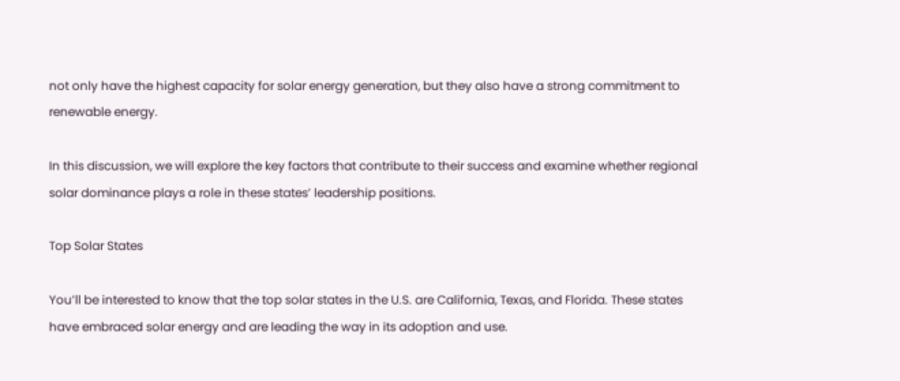not only have the highest capacity for solar energy generation, but they also have a strong commitment to renewable energy.

In this discussion, we will explore the key factors that contribute to their success and examine whether regional solar dominance plays a role in these states’ leadership positions.

Top Solar States

You’ll be interested to know that the top solar states in the U.S. are California, Texas, and Florida. These states have embraced solar energy and are leading the way in its adoption and use.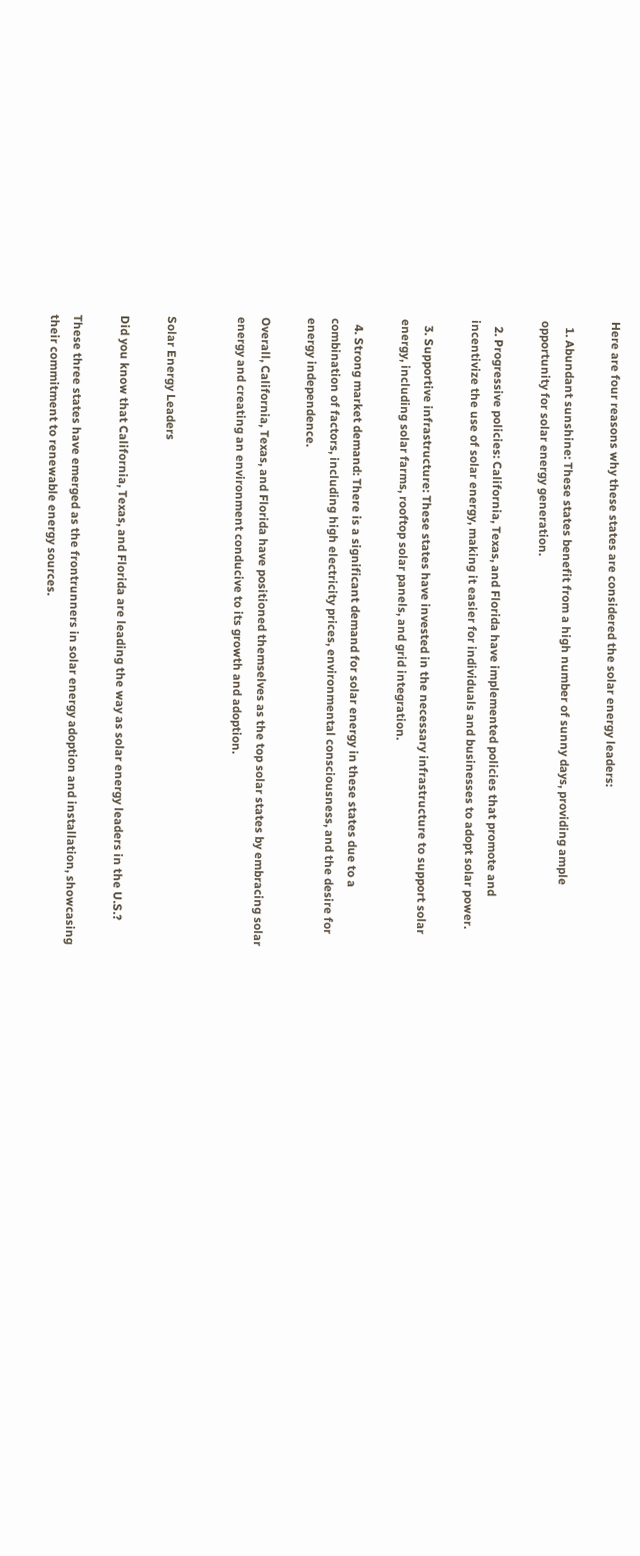Here are four reasons why these states are considered the solar energy leaders:

  1. Abundant sunshine: These states benefit from a high number of sunny days, providing ample opportunity for solar energy generation.

  2. Progressive policies: California, Texas, and Florida have implemented policies that promote and incentivize the use of solar energy, making it easier for individuals and businesses to adopt solar power.

  3. Supportive infrastructure: These states have invested in the necessary infrastructure to support solar energy, including solar farms, rooftop solar panels, and grid integration.

  4. Strong market demand: There is a significant demand for solar energy in these states due to a combination of factors, including high electricity prices, environmental consciousness, and the desire for energy independence.

Overall, California, Texas, and Florida have positioned themselves as the top solar states by embracing solar energy and creating an environment conducive to its growth and adoption.


Solar Energy Leaders

Did you know that California, Texas, and Florida are leading the way as solar energy leaders in the U.S.?

These three states have emerged as the frontrunners in solar energy adoption and installation, showcasing their commitment to renewable energy sources.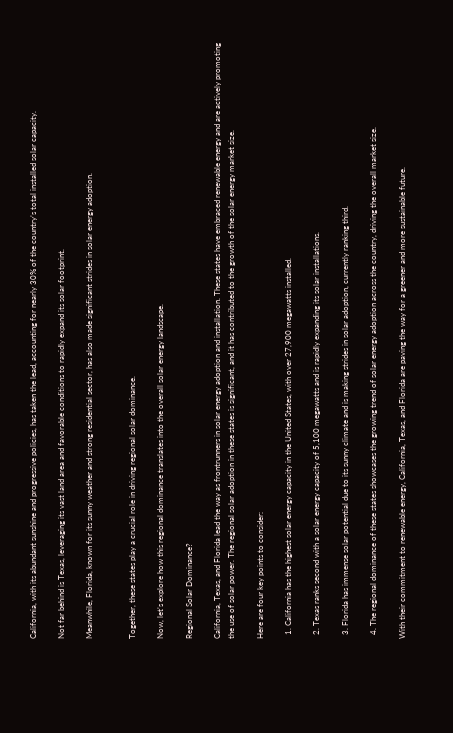California, with its abundant sunshine and progressive policies, has taken the lead, accounting for nearly 30% of the country’s total installed solar capacity.

Not far behind is Texas, leveraging its vast land area and favorable conditions to rapidly expand its solar footprint.

Meanwhile, Florida, known for its sunny weather and strong residential sector, has also made significant strides in solar energy adoption.


Together, these states play a crucial role in driving regional solar dominance.

Now, let’s explore how this regional dominance translates into the overall solar energy landscape.

Regional Solar Dominance?

California, Texas, and Florida lead the way as frontrunners in solar energy adoption and installation. These states have embraced renewable energy and are actively promoting the use of solar power. The regional solar adoption in these states is significant, and it has contributed to the growth of the solar energy market size.

Here are four key points to consider:

  1. California has the highest solar energy capacity in the United States, with over 27,900 megawatts installed.

  2. Texas ranks second with a solar energy capacity of 5,100 megawatts and is rapidly expanding its solar installations.

  3. Florida has immense solar potential due to its sunny climate and is making strides in solar adoption, currently ranking third.

  4. The regional dominance of these states showcases the growing trend of solar energy adoption across the country, driving the overall market size.

With their commitment to renewable energy, California, Texas, and Florida are paving the way for a greener and more sustainable future.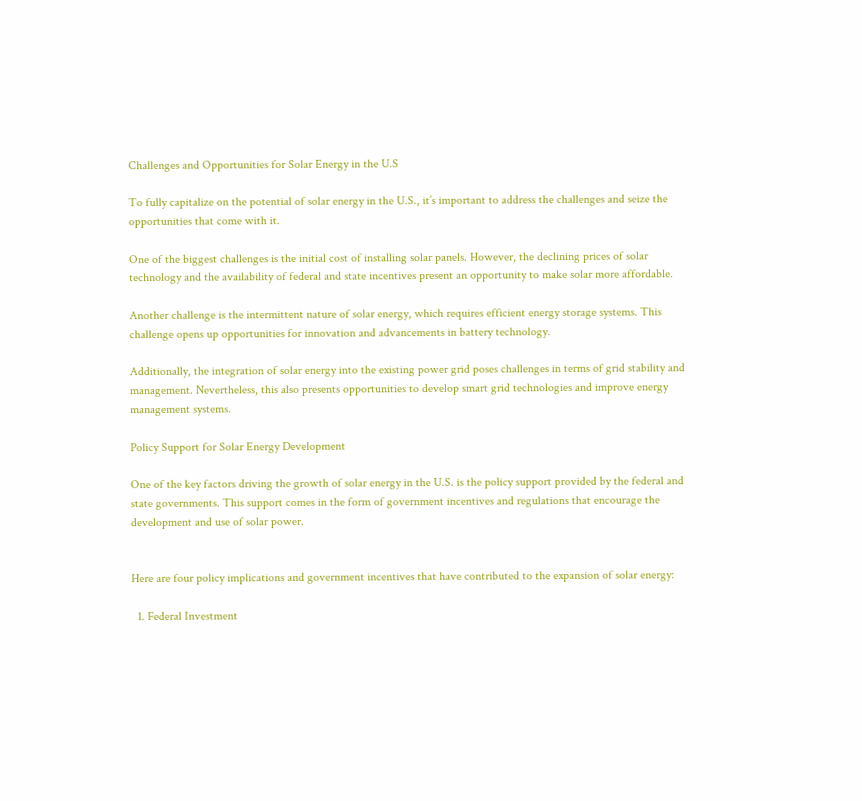Challenges and Opportunities for Solar Energy in the U.S

To fully capitalize on the potential of solar energy in the U.S., it’s important to address the challenges and seize the opportunities that come with it.

One of the biggest challenges is the initial cost of installing solar panels. However, the declining prices of solar technology and the availability of federal and state incentives present an opportunity to make solar more affordable.

Another challenge is the intermittent nature of solar energy, which requires efficient energy storage systems. This challenge opens up opportunities for innovation and advancements in battery technology.

Additionally, the integration of solar energy into the existing power grid poses challenges in terms of grid stability and management. Nevertheless, this also presents opportunities to develop smart grid technologies and improve energy management systems.

Policy Support for Solar Energy Development

One of the key factors driving the growth of solar energy in the U.S. is the policy support provided by the federal and state governments. This support comes in the form of government incentives and regulations that encourage the development and use of solar power.


Here are four policy implications and government incentives that have contributed to the expansion of solar energy:

  1. Federal Investment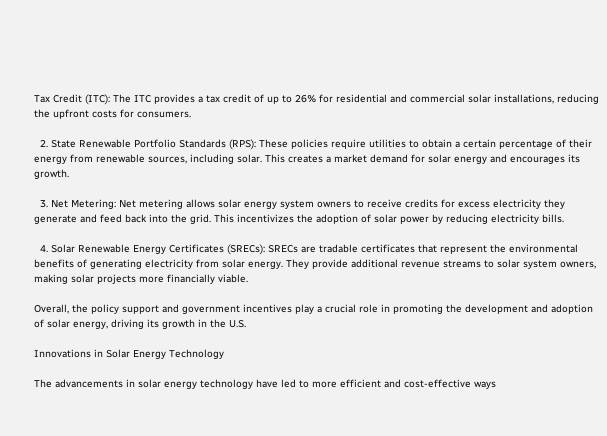Tax Credit (ITC): The ITC provides a tax credit of up to 26% for residential and commercial solar installations, reducing the upfront costs for consumers.

  2. State Renewable Portfolio Standards (RPS): These policies require utilities to obtain a certain percentage of their energy from renewable sources, including solar. This creates a market demand for solar energy and encourages its growth.

  3. Net Metering: Net metering allows solar energy system owners to receive credits for excess electricity they generate and feed back into the grid. This incentivizes the adoption of solar power by reducing electricity bills.

  4. Solar Renewable Energy Certificates (SRECs): SRECs are tradable certificates that represent the environmental benefits of generating electricity from solar energy. They provide additional revenue streams to solar system owners, making solar projects more financially viable.

Overall, the policy support and government incentives play a crucial role in promoting the development and adoption of solar energy, driving its growth in the U.S.

Innovations in Solar Energy Technology

The advancements in solar energy technology have led to more efficient and cost-effective ways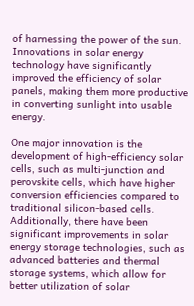of harnessing the power of the sun. Innovations in solar energy technology have significantly improved the efficiency of solar panels, making them more productive in converting sunlight into usable energy.

One major innovation is the development of high-efficiency solar cells, such as multi-junction and perovskite cells, which have higher conversion efficiencies compared to traditional silicon-based cells. Additionally, there have been significant improvements in solar energy storage technologies, such as advanced batteries and thermal storage systems, which allow for better utilization of solar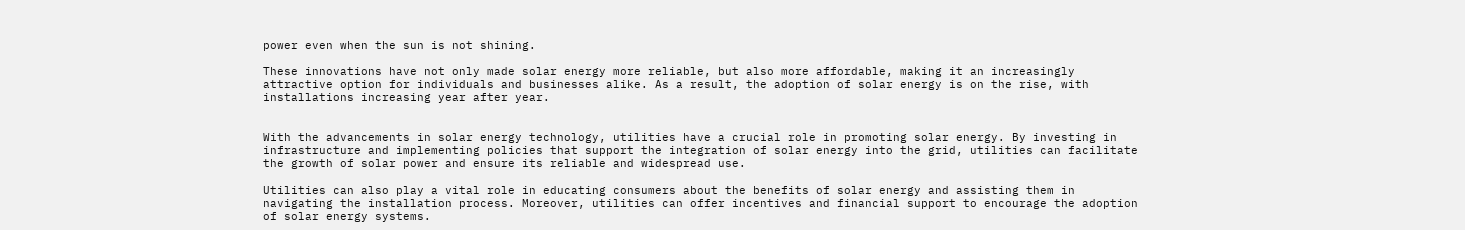power even when the sun is not shining.

These innovations have not only made solar energy more reliable, but also more affordable, making it an increasingly attractive option for individuals and businesses alike. As a result, the adoption of solar energy is on the rise, with installations increasing year after year.


With the advancements in solar energy technology, utilities have a crucial role in promoting solar energy. By investing in infrastructure and implementing policies that support the integration of solar energy into the grid, utilities can facilitate the growth of solar power and ensure its reliable and widespread use.

Utilities can also play a vital role in educating consumers about the benefits of solar energy and assisting them in navigating the installation process. Moreover, utilities can offer incentives and financial support to encourage the adoption of solar energy systems.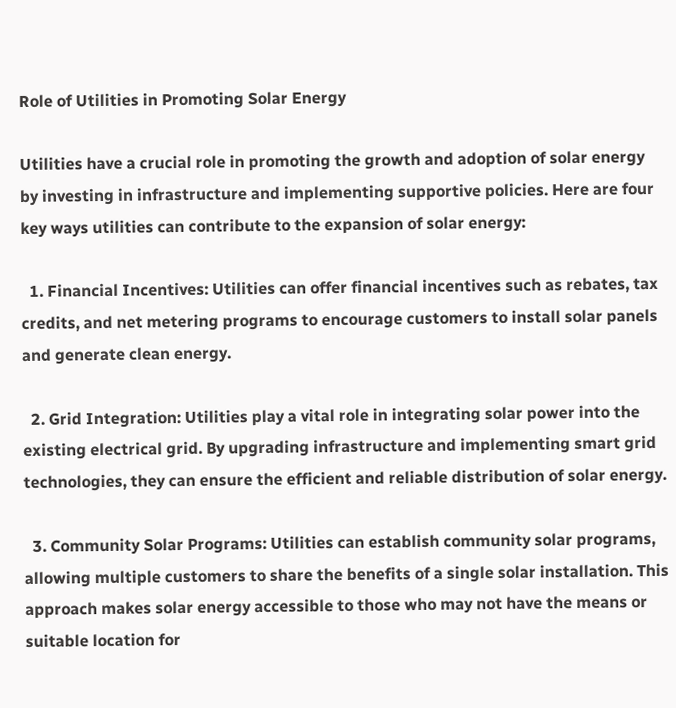Role of Utilities in Promoting Solar Energy

Utilities have a crucial role in promoting the growth and adoption of solar energy by investing in infrastructure and implementing supportive policies. Here are four key ways utilities can contribute to the expansion of solar energy:

  1. Financial Incentives: Utilities can offer financial incentives such as rebates, tax credits, and net metering programs to encourage customers to install solar panels and generate clean energy.

  2. Grid Integration: Utilities play a vital role in integrating solar power into the existing electrical grid. By upgrading infrastructure and implementing smart grid technologies, they can ensure the efficient and reliable distribution of solar energy.

  3. Community Solar Programs: Utilities can establish community solar programs, allowing multiple customers to share the benefits of a single solar installation. This approach makes solar energy accessible to those who may not have the means or suitable location for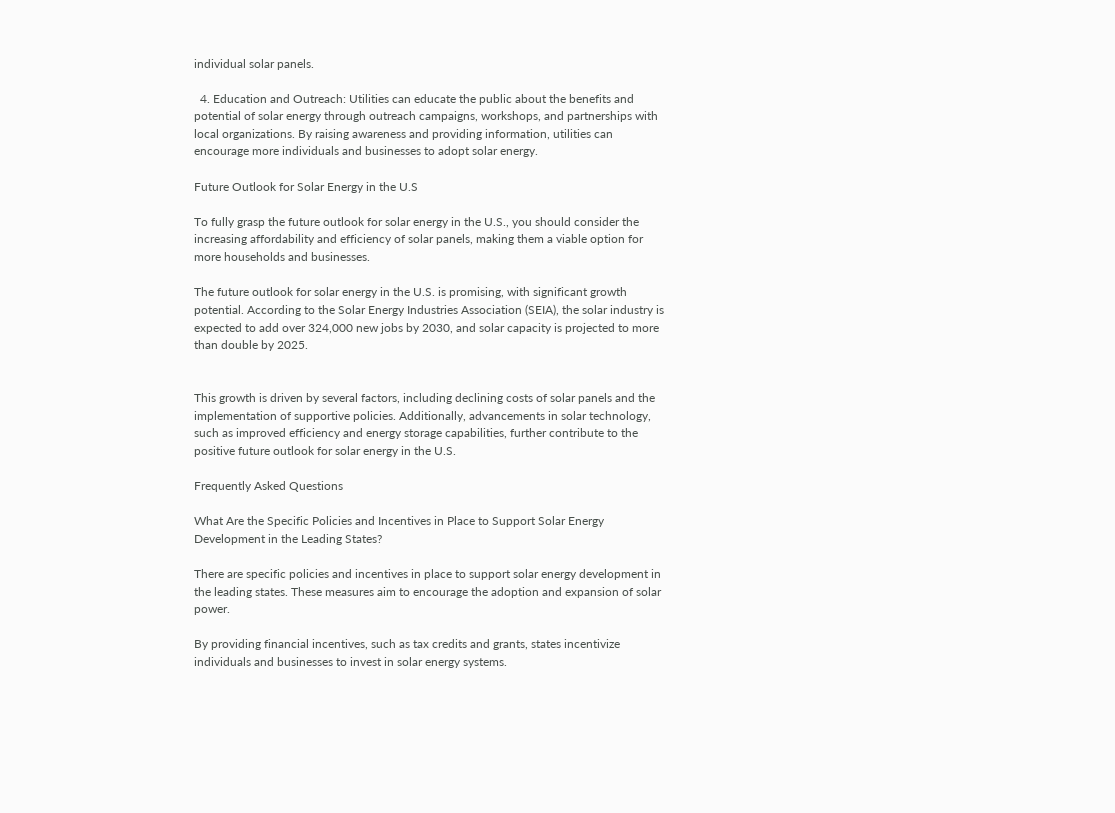individual solar panels.

  4. Education and Outreach: Utilities can educate the public about the benefits and potential of solar energy through outreach campaigns, workshops, and partnerships with local organizations. By raising awareness and providing information, utilities can encourage more individuals and businesses to adopt solar energy.

Future Outlook for Solar Energy in the U.S

To fully grasp the future outlook for solar energy in the U.S., you should consider the increasing affordability and efficiency of solar panels, making them a viable option for more households and businesses.

The future outlook for solar energy in the U.S. is promising, with significant growth potential. According to the Solar Energy Industries Association (SEIA), the solar industry is expected to add over 324,000 new jobs by 2030, and solar capacity is projected to more than double by 2025.


This growth is driven by several factors, including declining costs of solar panels and the implementation of supportive policies. Additionally, advancements in solar technology, such as improved efficiency and energy storage capabilities, further contribute to the positive future outlook for solar energy in the U.S.

Frequently Asked Questions

What Are the Specific Policies and Incentives in Place to Support Solar Energy Development in the Leading States?

There are specific policies and incentives in place to support solar energy development in the leading states. These measures aim to encourage the adoption and expansion of solar power.

By providing financial incentives, such as tax credits and grants, states incentivize individuals and businesses to invest in solar energy systems.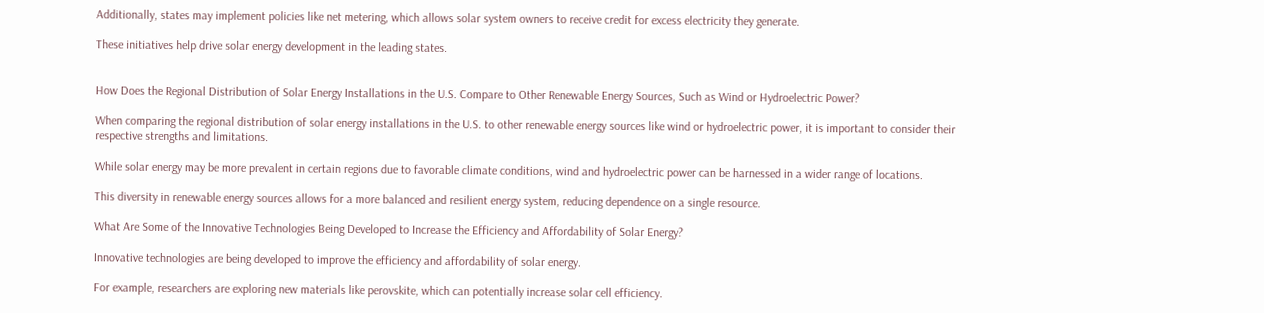Additionally, states may implement policies like net metering, which allows solar system owners to receive credit for excess electricity they generate.

These initiatives help drive solar energy development in the leading states.


How Does the Regional Distribution of Solar Energy Installations in the U.S. Compare to Other Renewable Energy Sources, Such as Wind or Hydroelectric Power?

When comparing the regional distribution of solar energy installations in the U.S. to other renewable energy sources like wind or hydroelectric power, it is important to consider their respective strengths and limitations.

While solar energy may be more prevalent in certain regions due to favorable climate conditions, wind and hydroelectric power can be harnessed in a wider range of locations.

This diversity in renewable energy sources allows for a more balanced and resilient energy system, reducing dependence on a single resource.

What Are Some of the Innovative Technologies Being Developed to Increase the Efficiency and Affordability of Solar Energy?

Innovative technologies are being developed to improve the efficiency and affordability of solar energy.

For example, researchers are exploring new materials like perovskite, which can potentially increase solar cell efficiency.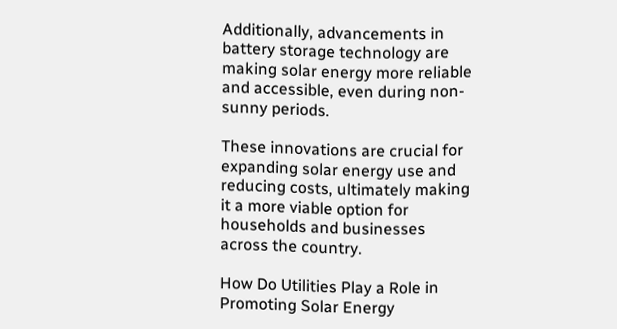Additionally, advancements in battery storage technology are making solar energy more reliable and accessible, even during non-sunny periods.

These innovations are crucial for expanding solar energy use and reducing costs, ultimately making it a more viable option for households and businesses across the country.

How Do Utilities Play a Role in Promoting Solar Energy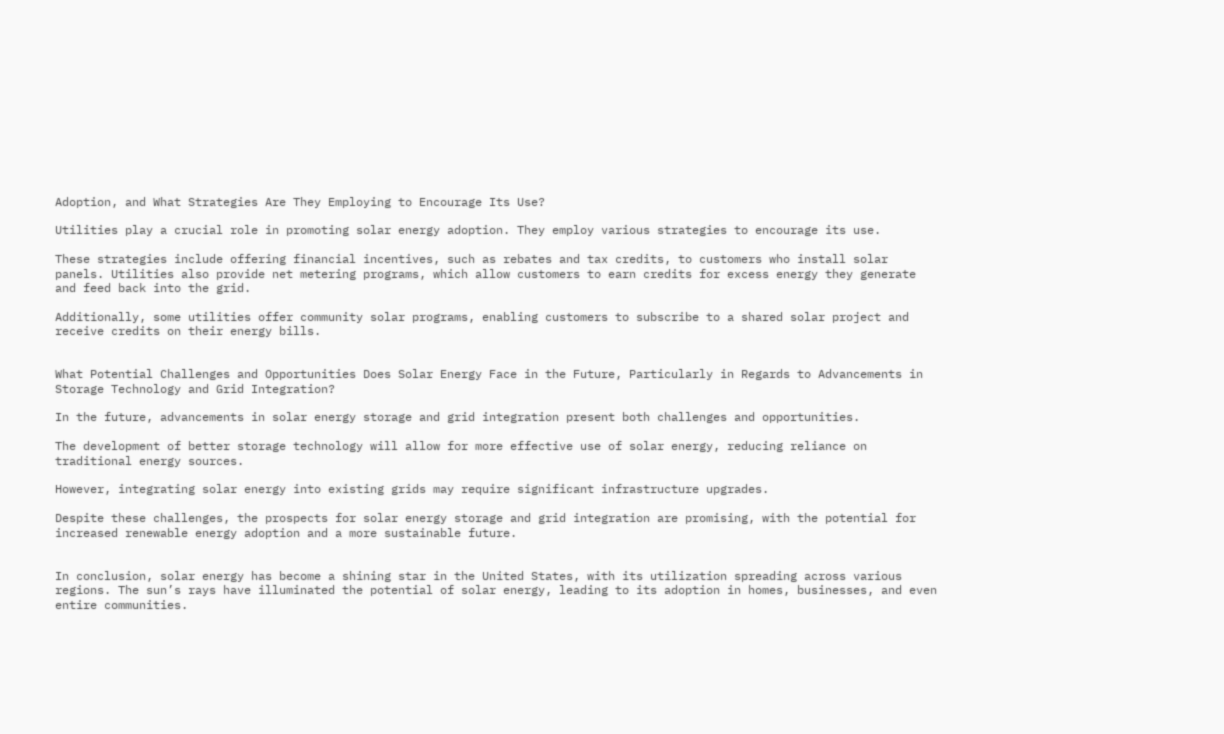Adoption, and What Strategies Are They Employing to Encourage Its Use?

Utilities play a crucial role in promoting solar energy adoption. They employ various strategies to encourage its use.

These strategies include offering financial incentives, such as rebates and tax credits, to customers who install solar panels. Utilities also provide net metering programs, which allow customers to earn credits for excess energy they generate and feed back into the grid.

Additionally, some utilities offer community solar programs, enabling customers to subscribe to a shared solar project and receive credits on their energy bills.


What Potential Challenges and Opportunities Does Solar Energy Face in the Future, Particularly in Regards to Advancements in Storage Technology and Grid Integration?

In the future, advancements in solar energy storage and grid integration present both challenges and opportunities.

The development of better storage technology will allow for more effective use of solar energy, reducing reliance on traditional energy sources.

However, integrating solar energy into existing grids may require significant infrastructure upgrades.

Despite these challenges, the prospects for solar energy storage and grid integration are promising, with the potential for increased renewable energy adoption and a more sustainable future.


In conclusion, solar energy has become a shining star in the United States, with its utilization spreading across various regions. The sun’s rays have illuminated the potential of solar energy, leading to its adoption in homes, businesses, and even entire communities.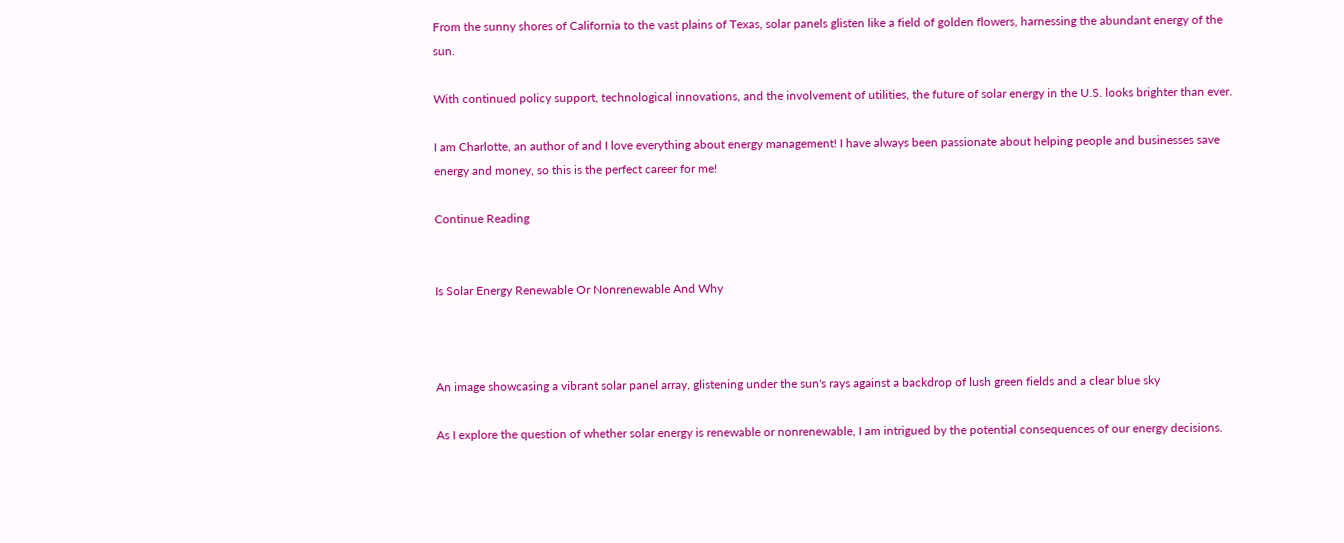From the sunny shores of California to the vast plains of Texas, solar panels glisten like a field of golden flowers, harnessing the abundant energy of the sun.

With continued policy support, technological innovations, and the involvement of utilities, the future of solar energy in the U.S. looks brighter than ever.

I am Charlotte, an author of and I love everything about energy management! I have always been passionate about helping people and businesses save energy and money, so this is the perfect career for me!

Continue Reading


Is Solar Energy Renewable Or Nonrenewable And Why



An image showcasing a vibrant solar panel array, glistening under the sun's rays against a backdrop of lush green fields and a clear blue sky

As I explore the question of whether solar energy is renewable or nonrenewable, I am intrigued by the potential consequences of our energy decisions.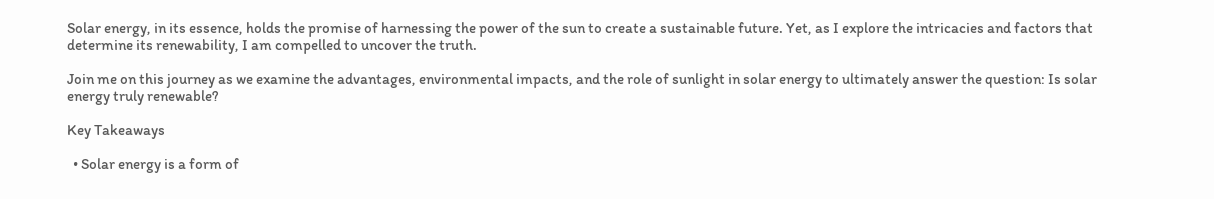Solar energy, in its essence, holds the promise of harnessing the power of the sun to create a sustainable future. Yet, as I explore the intricacies and factors that determine its renewability, I am compelled to uncover the truth.

Join me on this journey as we examine the advantages, environmental impacts, and the role of sunlight in solar energy to ultimately answer the question: Is solar energy truly renewable?

Key Takeaways

  • Solar energy is a form of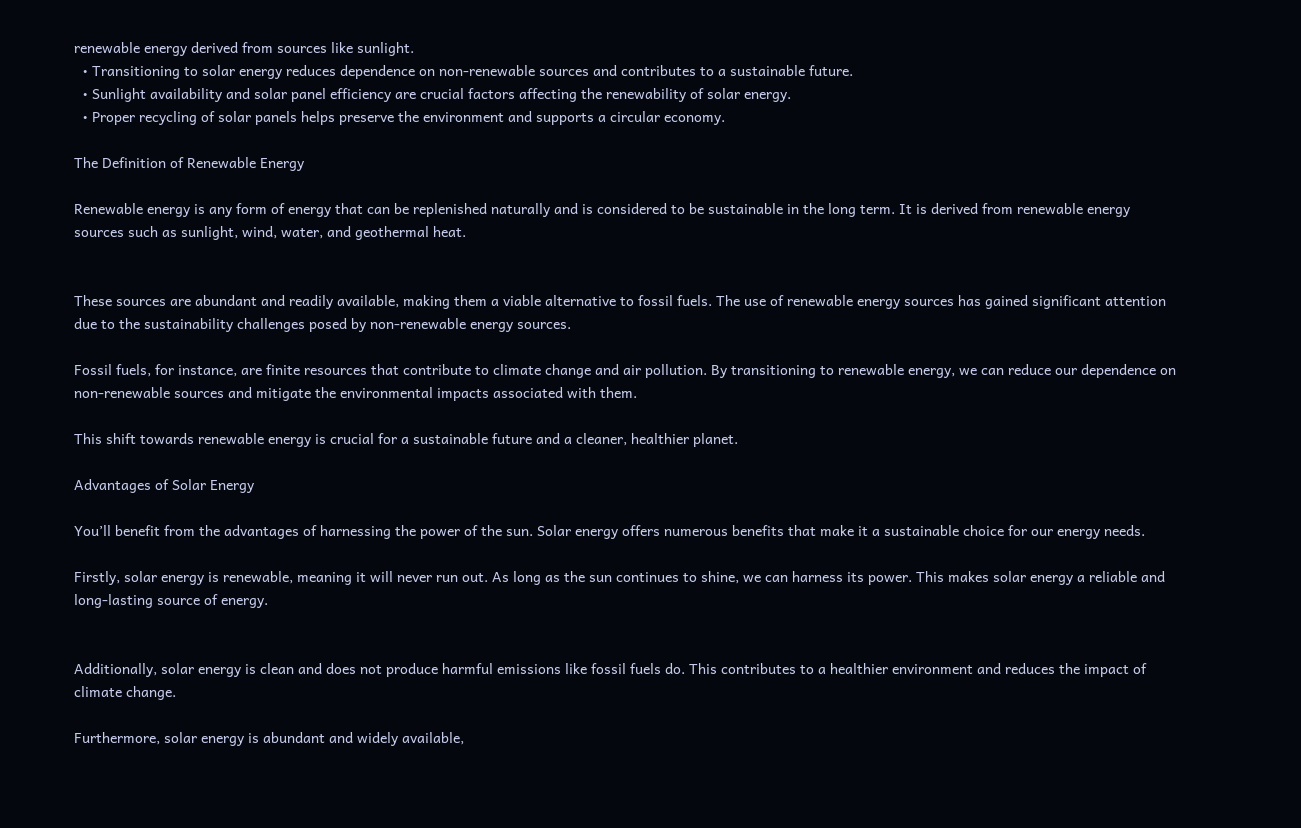renewable energy derived from sources like sunlight.
  • Transitioning to solar energy reduces dependence on non-renewable sources and contributes to a sustainable future.
  • Sunlight availability and solar panel efficiency are crucial factors affecting the renewability of solar energy.
  • Proper recycling of solar panels helps preserve the environment and supports a circular economy.

The Definition of Renewable Energy

Renewable energy is any form of energy that can be replenished naturally and is considered to be sustainable in the long term. It is derived from renewable energy sources such as sunlight, wind, water, and geothermal heat.


These sources are abundant and readily available, making them a viable alternative to fossil fuels. The use of renewable energy sources has gained significant attention due to the sustainability challenges posed by non-renewable energy sources.

Fossil fuels, for instance, are finite resources that contribute to climate change and air pollution. By transitioning to renewable energy, we can reduce our dependence on non-renewable sources and mitigate the environmental impacts associated with them.

This shift towards renewable energy is crucial for a sustainable future and a cleaner, healthier planet.

Advantages of Solar Energy

You’ll benefit from the advantages of harnessing the power of the sun. Solar energy offers numerous benefits that make it a sustainable choice for our energy needs.

Firstly, solar energy is renewable, meaning it will never run out. As long as the sun continues to shine, we can harness its power. This makes solar energy a reliable and long-lasting source of energy.


Additionally, solar energy is clean and does not produce harmful emissions like fossil fuels do. This contributes to a healthier environment and reduces the impact of climate change.

Furthermore, solar energy is abundant and widely available,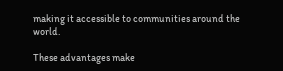making it accessible to communities around the world.

These advantages make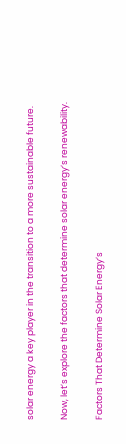solar energy a key player in the transition to a more sustainable future.

Now, let’s explore the factors that determine solar energy’s renewability.

Factors That Determine Solar Energy’s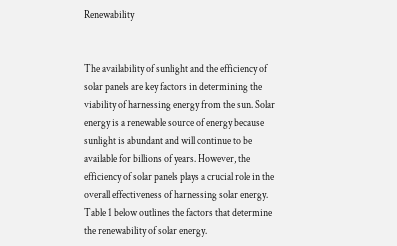Renewability


The availability of sunlight and the efficiency of solar panels are key factors in determining the viability of harnessing energy from the sun. Solar energy is a renewable source of energy because sunlight is abundant and will continue to be available for billions of years. However, the efficiency of solar panels plays a crucial role in the overall effectiveness of harnessing solar energy. Table 1 below outlines the factors that determine the renewability of solar energy.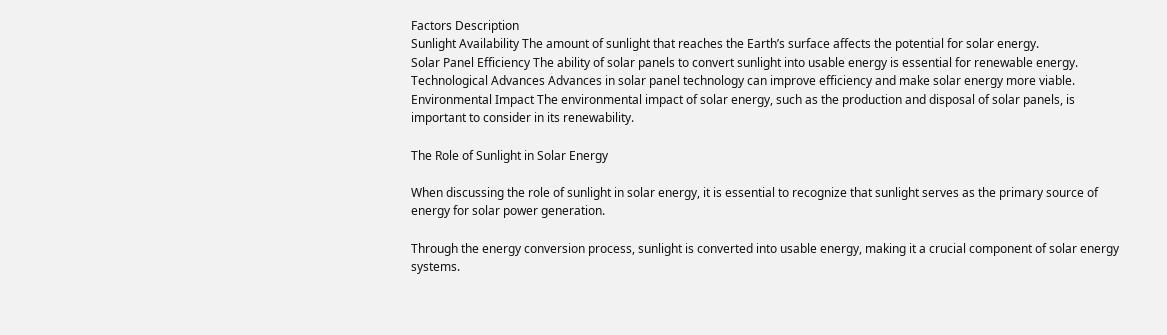Factors Description
Sunlight Availability The amount of sunlight that reaches the Earth’s surface affects the potential for solar energy.
Solar Panel Efficiency The ability of solar panels to convert sunlight into usable energy is essential for renewable energy.
Technological Advances Advances in solar panel technology can improve efficiency and make solar energy more viable.
Environmental Impact The environmental impact of solar energy, such as the production and disposal of solar panels, is important to consider in its renewability.

The Role of Sunlight in Solar Energy

When discussing the role of sunlight in solar energy, it is essential to recognize that sunlight serves as the primary source of energy for solar power generation.

Through the energy conversion process, sunlight is converted into usable energy, making it a crucial component of solar energy systems.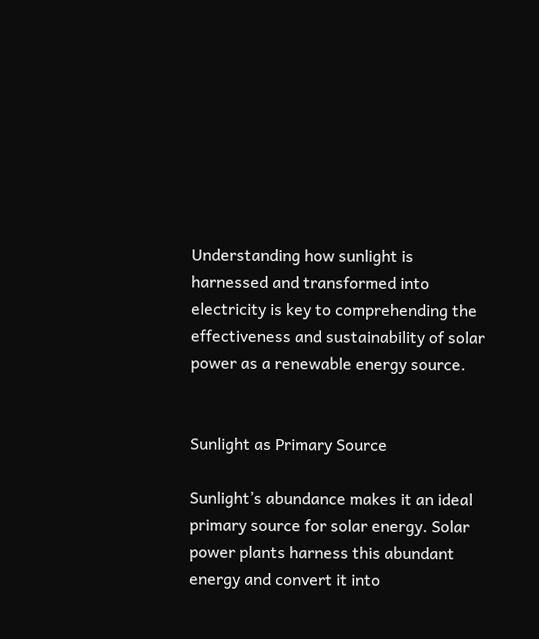Understanding how sunlight is harnessed and transformed into electricity is key to comprehending the effectiveness and sustainability of solar power as a renewable energy source.


Sunlight as Primary Source

Sunlight’s abundance makes it an ideal primary source for solar energy. Solar power plants harness this abundant energy and convert it into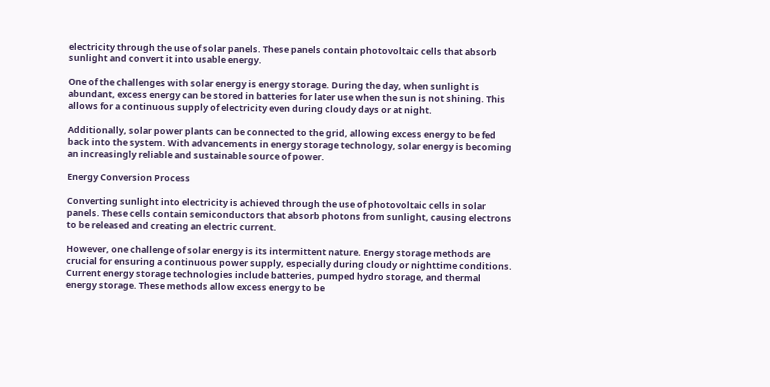electricity through the use of solar panels. These panels contain photovoltaic cells that absorb sunlight and convert it into usable energy.

One of the challenges with solar energy is energy storage. During the day, when sunlight is abundant, excess energy can be stored in batteries for later use when the sun is not shining. This allows for a continuous supply of electricity even during cloudy days or at night.

Additionally, solar power plants can be connected to the grid, allowing excess energy to be fed back into the system. With advancements in energy storage technology, solar energy is becoming an increasingly reliable and sustainable source of power.

Energy Conversion Process

Converting sunlight into electricity is achieved through the use of photovoltaic cells in solar panels. These cells contain semiconductors that absorb photons from sunlight, causing electrons to be released and creating an electric current.

However, one challenge of solar energy is its intermittent nature. Energy storage methods are crucial for ensuring a continuous power supply, especially during cloudy or nighttime conditions. Current energy storage technologies include batteries, pumped hydro storage, and thermal energy storage. These methods allow excess energy to be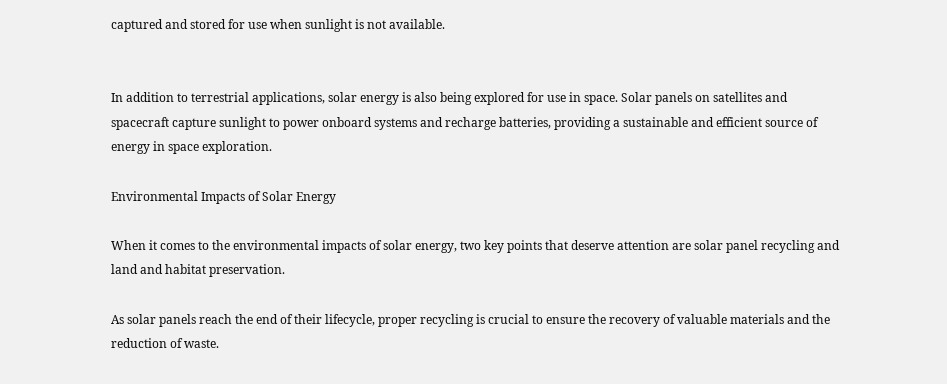captured and stored for use when sunlight is not available.


In addition to terrestrial applications, solar energy is also being explored for use in space. Solar panels on satellites and spacecraft capture sunlight to power onboard systems and recharge batteries, providing a sustainable and efficient source of energy in space exploration.

Environmental Impacts of Solar Energy

When it comes to the environmental impacts of solar energy, two key points that deserve attention are solar panel recycling and land and habitat preservation.

As solar panels reach the end of their lifecycle, proper recycling is crucial to ensure the recovery of valuable materials and the reduction of waste.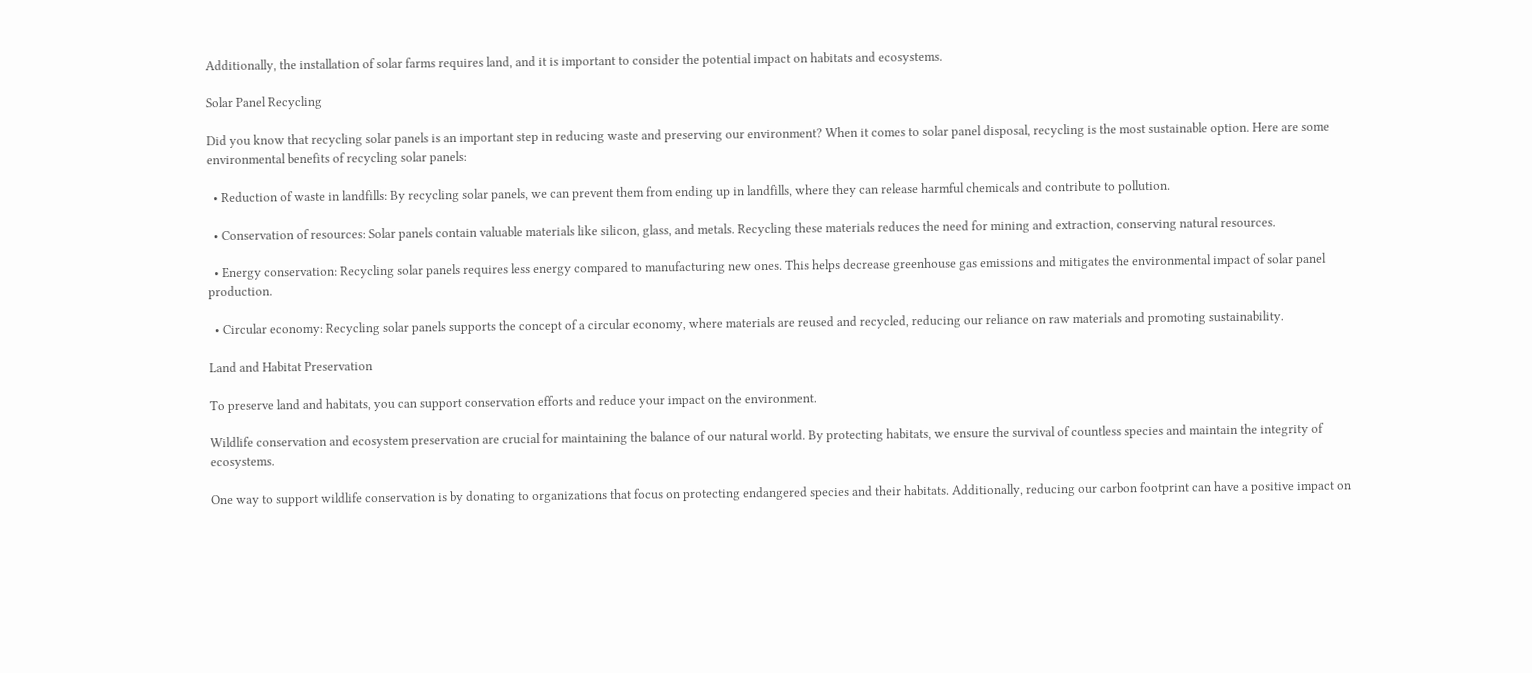Additionally, the installation of solar farms requires land, and it is important to consider the potential impact on habitats and ecosystems.

Solar Panel Recycling

Did you know that recycling solar panels is an important step in reducing waste and preserving our environment? When it comes to solar panel disposal, recycling is the most sustainable option. Here are some environmental benefits of recycling solar panels:

  • Reduction of waste in landfills: By recycling solar panels, we can prevent them from ending up in landfills, where they can release harmful chemicals and contribute to pollution.

  • Conservation of resources: Solar panels contain valuable materials like silicon, glass, and metals. Recycling these materials reduces the need for mining and extraction, conserving natural resources.

  • Energy conservation: Recycling solar panels requires less energy compared to manufacturing new ones. This helps decrease greenhouse gas emissions and mitigates the environmental impact of solar panel production.

  • Circular economy: Recycling solar panels supports the concept of a circular economy, where materials are reused and recycled, reducing our reliance on raw materials and promoting sustainability.

Land and Habitat Preservation

To preserve land and habitats, you can support conservation efforts and reduce your impact on the environment.

Wildlife conservation and ecosystem preservation are crucial for maintaining the balance of our natural world. By protecting habitats, we ensure the survival of countless species and maintain the integrity of ecosystems.

One way to support wildlife conservation is by donating to organizations that focus on protecting endangered species and their habitats. Additionally, reducing our carbon footprint can have a positive impact on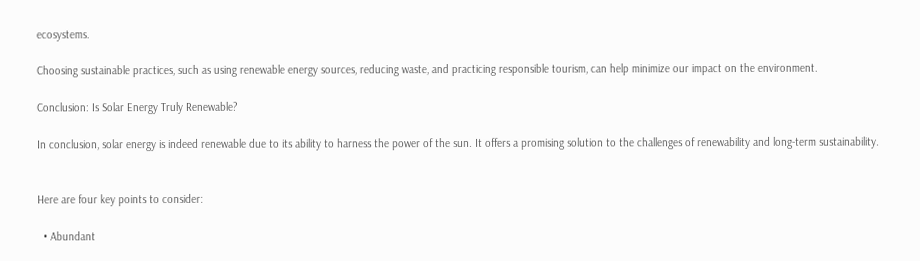ecosystems.

Choosing sustainable practices, such as using renewable energy sources, reducing waste, and practicing responsible tourism, can help minimize our impact on the environment.

Conclusion: Is Solar Energy Truly Renewable?

In conclusion, solar energy is indeed renewable due to its ability to harness the power of the sun. It offers a promising solution to the challenges of renewability and long-term sustainability.


Here are four key points to consider:

  • Abundant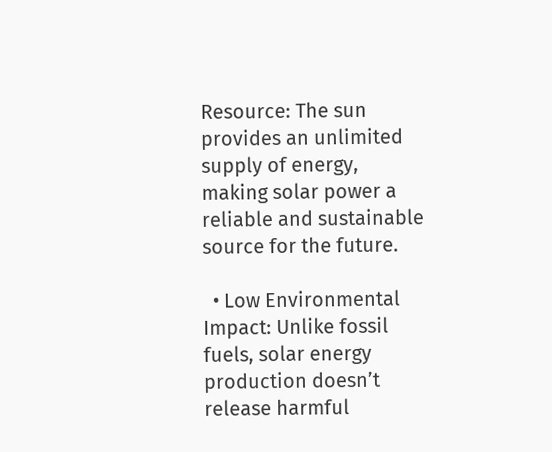Resource: The sun provides an unlimited supply of energy, making solar power a reliable and sustainable source for the future.

  • Low Environmental Impact: Unlike fossil fuels, solar energy production doesn’t release harmful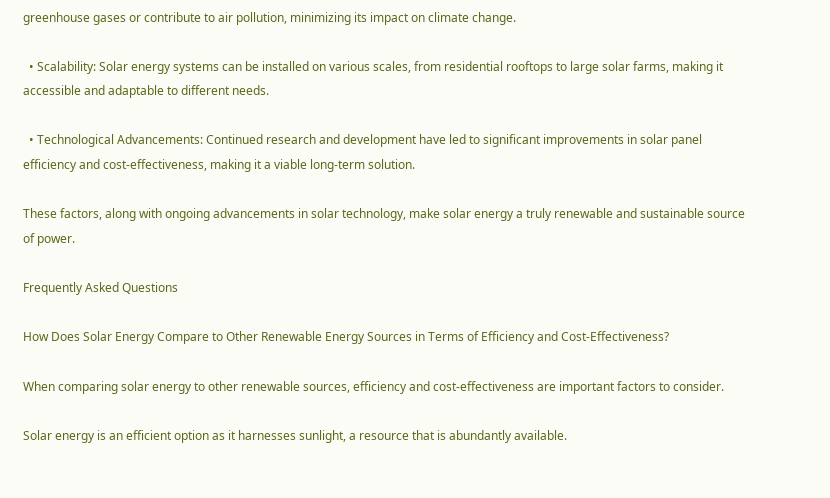greenhouse gases or contribute to air pollution, minimizing its impact on climate change.

  • Scalability: Solar energy systems can be installed on various scales, from residential rooftops to large solar farms, making it accessible and adaptable to different needs.

  • Technological Advancements: Continued research and development have led to significant improvements in solar panel efficiency and cost-effectiveness, making it a viable long-term solution.

These factors, along with ongoing advancements in solar technology, make solar energy a truly renewable and sustainable source of power.

Frequently Asked Questions

How Does Solar Energy Compare to Other Renewable Energy Sources in Terms of Efficiency and Cost-Effectiveness?

When comparing solar energy to other renewable sources, efficiency and cost-effectiveness are important factors to consider.

Solar energy is an efficient option as it harnesses sunlight, a resource that is abundantly available.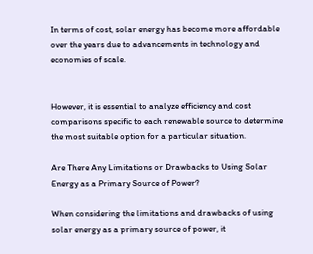In terms of cost, solar energy has become more affordable over the years due to advancements in technology and economies of scale.


However, it is essential to analyze efficiency and cost comparisons specific to each renewable source to determine the most suitable option for a particular situation.

Are There Any Limitations or Drawbacks to Using Solar Energy as a Primary Source of Power?

When considering the limitations and drawbacks of using solar energy as a primary source of power, it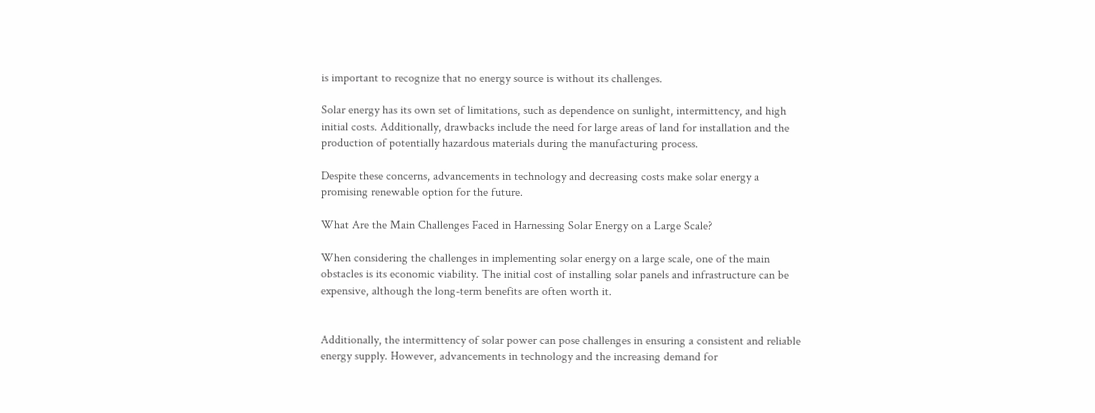is important to recognize that no energy source is without its challenges.

Solar energy has its own set of limitations, such as dependence on sunlight, intermittency, and high initial costs. Additionally, drawbacks include the need for large areas of land for installation and the production of potentially hazardous materials during the manufacturing process.

Despite these concerns, advancements in technology and decreasing costs make solar energy a promising renewable option for the future.

What Are the Main Challenges Faced in Harnessing Solar Energy on a Large Scale?

When considering the challenges in implementing solar energy on a large scale, one of the main obstacles is its economic viability. The initial cost of installing solar panels and infrastructure can be expensive, although the long-term benefits are often worth it.


Additionally, the intermittency of solar power can pose challenges in ensuring a consistent and reliable energy supply. However, advancements in technology and the increasing demand for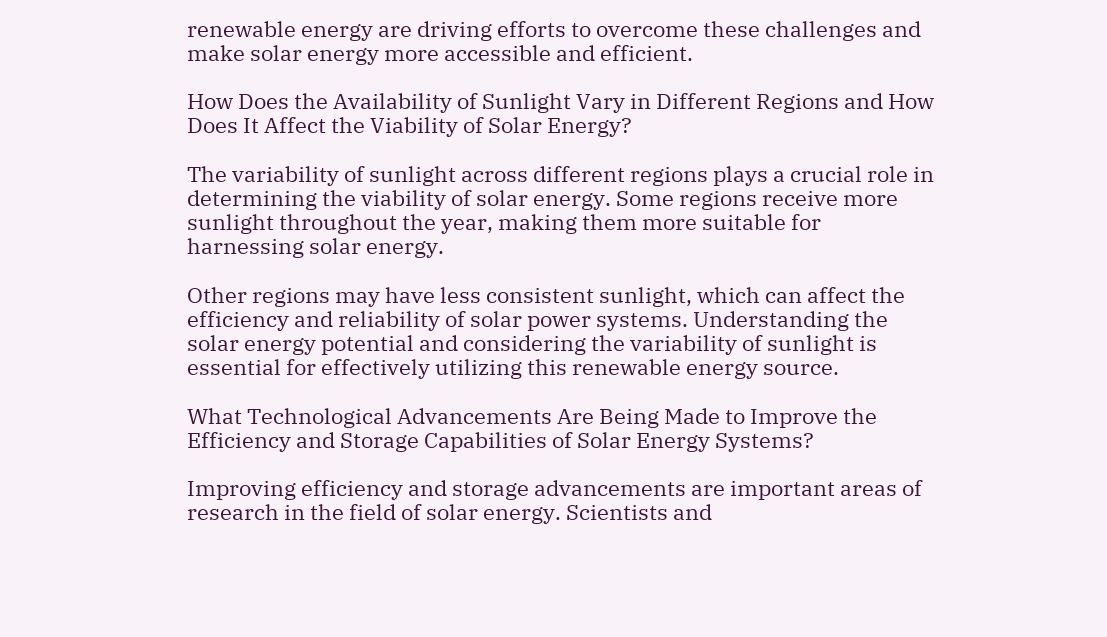renewable energy are driving efforts to overcome these challenges and make solar energy more accessible and efficient.

How Does the Availability of Sunlight Vary in Different Regions and How Does It Affect the Viability of Solar Energy?

The variability of sunlight across different regions plays a crucial role in determining the viability of solar energy. Some regions receive more sunlight throughout the year, making them more suitable for harnessing solar energy.

Other regions may have less consistent sunlight, which can affect the efficiency and reliability of solar power systems. Understanding the solar energy potential and considering the variability of sunlight is essential for effectively utilizing this renewable energy source.

What Technological Advancements Are Being Made to Improve the Efficiency and Storage Capabilities of Solar Energy Systems?

Improving efficiency and storage advancements are important areas of research in the field of solar energy. Scientists and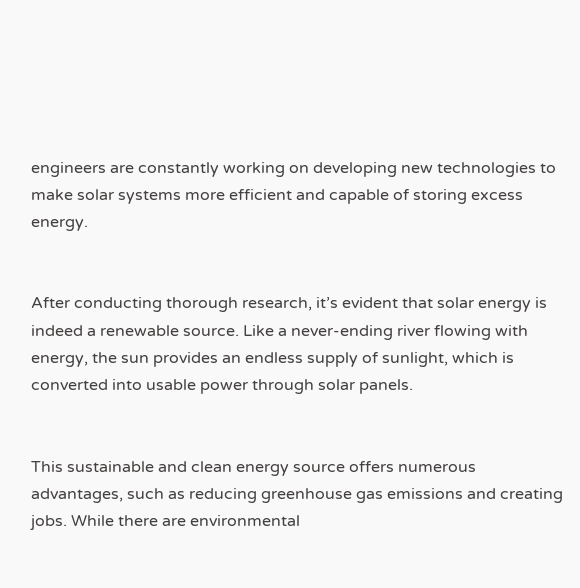engineers are constantly working on developing new technologies to make solar systems more efficient and capable of storing excess energy.


After conducting thorough research, it’s evident that solar energy is indeed a renewable source. Like a never-ending river flowing with energy, the sun provides an endless supply of sunlight, which is converted into usable power through solar panels.


This sustainable and clean energy source offers numerous advantages, such as reducing greenhouse gas emissions and creating jobs. While there are environmental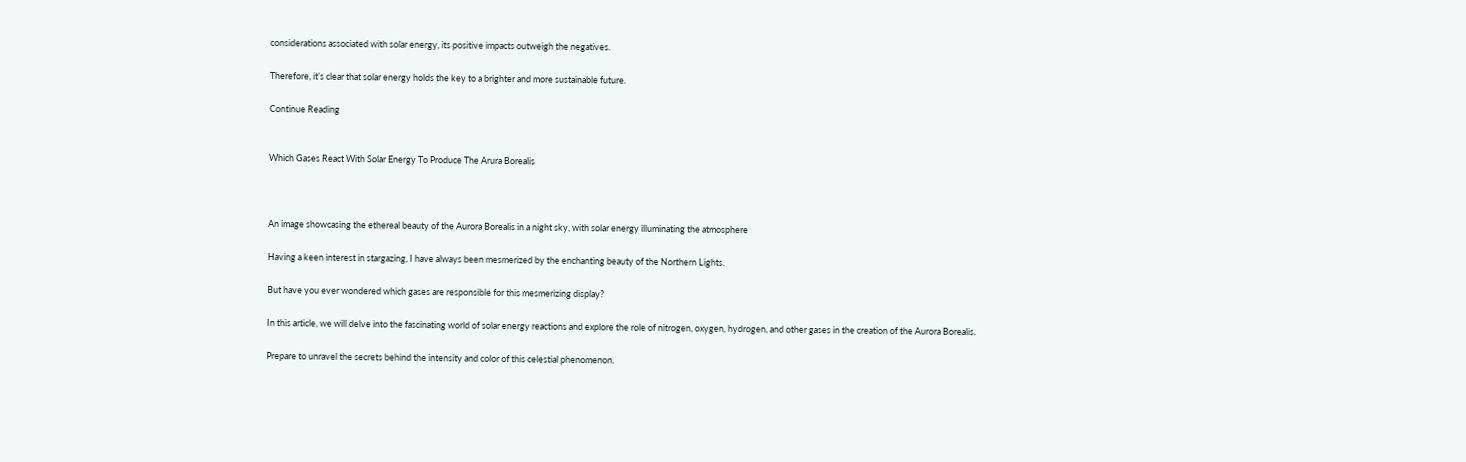considerations associated with solar energy, its positive impacts outweigh the negatives.

Therefore, it’s clear that solar energy holds the key to a brighter and more sustainable future.

Continue Reading


Which Gases React With Solar Energy To Produce The Arura Borealis



An image showcasing the ethereal beauty of the Aurora Borealis in a night sky, with solar energy illuminating the atmosphere

Having a keen interest in stargazing, I have always been mesmerized by the enchanting beauty of the Northern Lights.

But have you ever wondered which gases are responsible for this mesmerizing display?

In this article, we will delve into the fascinating world of solar energy reactions and explore the role of nitrogen, oxygen, hydrogen, and other gases in the creation of the Aurora Borealis.

Prepare to unravel the secrets behind the intensity and color of this celestial phenomenon.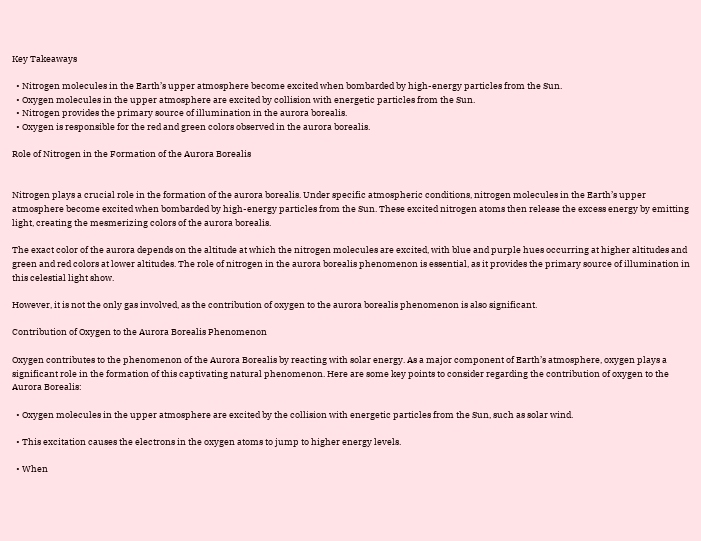Key Takeaways

  • Nitrogen molecules in the Earth’s upper atmosphere become excited when bombarded by high-energy particles from the Sun.
  • Oxygen molecules in the upper atmosphere are excited by collision with energetic particles from the Sun.
  • Nitrogen provides the primary source of illumination in the aurora borealis.
  • Oxygen is responsible for the red and green colors observed in the aurora borealis.

Role of Nitrogen in the Formation of the Aurora Borealis


Nitrogen plays a crucial role in the formation of the aurora borealis. Under specific atmospheric conditions, nitrogen molecules in the Earth’s upper atmosphere become excited when bombarded by high-energy particles from the Sun. These excited nitrogen atoms then release the excess energy by emitting light, creating the mesmerizing colors of the aurora borealis.

The exact color of the aurora depends on the altitude at which the nitrogen molecules are excited, with blue and purple hues occurring at higher altitudes and green and red colors at lower altitudes. The role of nitrogen in the aurora borealis phenomenon is essential, as it provides the primary source of illumination in this celestial light show.

However, it is not the only gas involved, as the contribution of oxygen to the aurora borealis phenomenon is also significant.

Contribution of Oxygen to the Aurora Borealis Phenomenon

Oxygen contributes to the phenomenon of the Aurora Borealis by reacting with solar energy. As a major component of Earth’s atmosphere, oxygen plays a significant role in the formation of this captivating natural phenomenon. Here are some key points to consider regarding the contribution of oxygen to the Aurora Borealis:

  • Oxygen molecules in the upper atmosphere are excited by the collision with energetic particles from the Sun, such as solar wind.

  • This excitation causes the electrons in the oxygen atoms to jump to higher energy levels.

  • When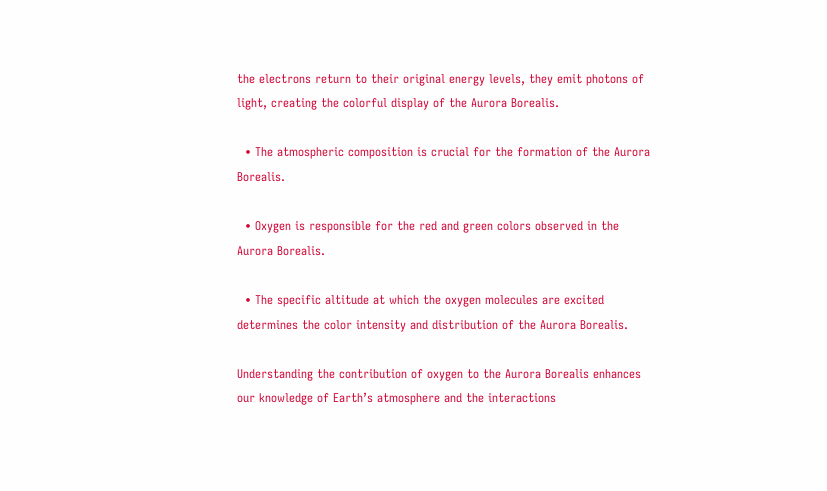the electrons return to their original energy levels, they emit photons of light, creating the colorful display of the Aurora Borealis.

  • The atmospheric composition is crucial for the formation of the Aurora Borealis.

  • Oxygen is responsible for the red and green colors observed in the Aurora Borealis.

  • The specific altitude at which the oxygen molecules are excited determines the color intensity and distribution of the Aurora Borealis.

Understanding the contribution of oxygen to the Aurora Borealis enhances our knowledge of Earth’s atmosphere and the interactions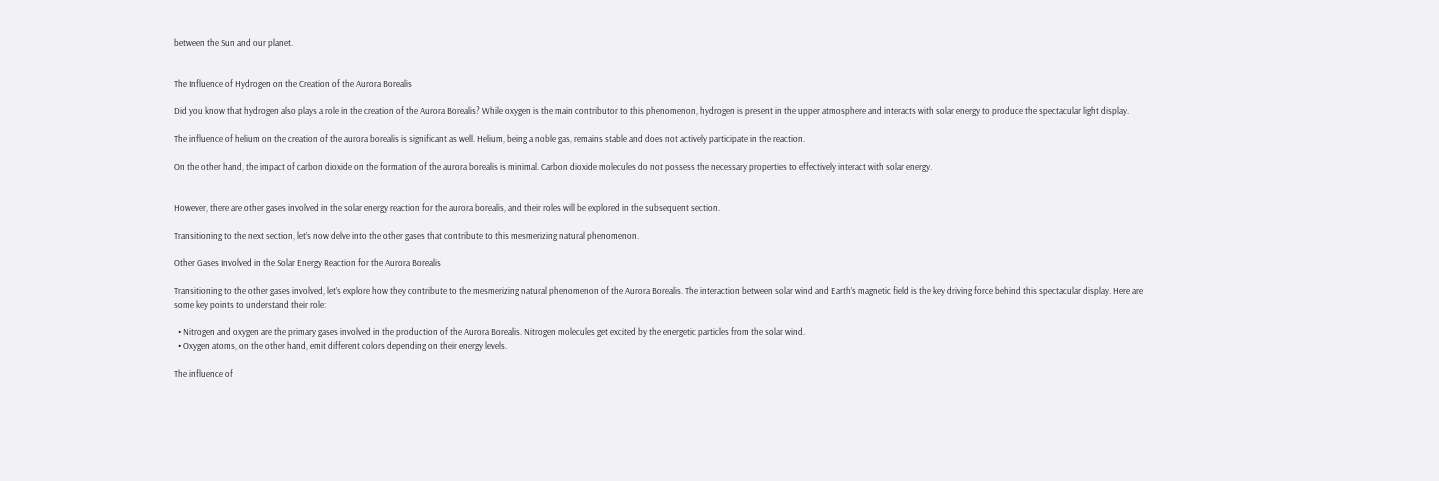between the Sun and our planet.


The Influence of Hydrogen on the Creation of the Aurora Borealis

Did you know that hydrogen also plays a role in the creation of the Aurora Borealis? While oxygen is the main contributor to this phenomenon, hydrogen is present in the upper atmosphere and interacts with solar energy to produce the spectacular light display.

The influence of helium on the creation of the aurora borealis is significant as well. Helium, being a noble gas, remains stable and does not actively participate in the reaction.

On the other hand, the impact of carbon dioxide on the formation of the aurora borealis is minimal. Carbon dioxide molecules do not possess the necessary properties to effectively interact with solar energy.


However, there are other gases involved in the solar energy reaction for the aurora borealis, and their roles will be explored in the subsequent section.

Transitioning to the next section, let’s now delve into the other gases that contribute to this mesmerizing natural phenomenon.

Other Gases Involved in the Solar Energy Reaction for the Aurora Borealis

Transitioning to the other gases involved, let’s explore how they contribute to the mesmerizing natural phenomenon of the Aurora Borealis. The interaction between solar wind and Earth’s magnetic field is the key driving force behind this spectacular display. Here are some key points to understand their role:

  • Nitrogen and oxygen are the primary gases involved in the production of the Aurora Borealis. Nitrogen molecules get excited by the energetic particles from the solar wind.
  • Oxygen atoms, on the other hand, emit different colors depending on their energy levels.

The influence of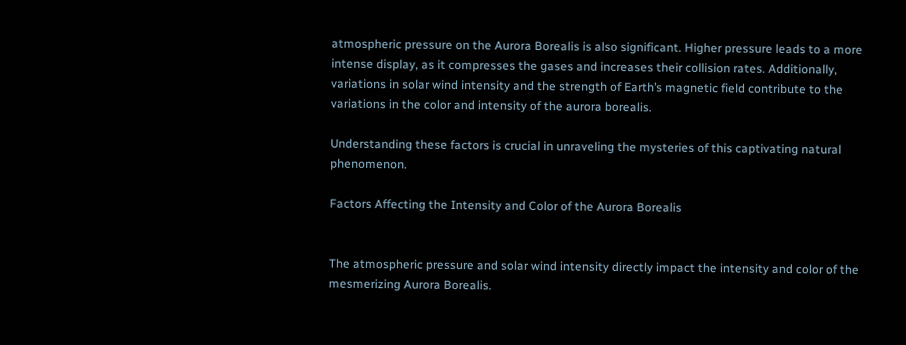atmospheric pressure on the Aurora Borealis is also significant. Higher pressure leads to a more intense display, as it compresses the gases and increases their collision rates. Additionally, variations in solar wind intensity and the strength of Earth’s magnetic field contribute to the variations in the color and intensity of the aurora borealis.

Understanding these factors is crucial in unraveling the mysteries of this captivating natural phenomenon.

Factors Affecting the Intensity and Color of the Aurora Borealis


The atmospheric pressure and solar wind intensity directly impact the intensity and color of the mesmerizing Aurora Borealis.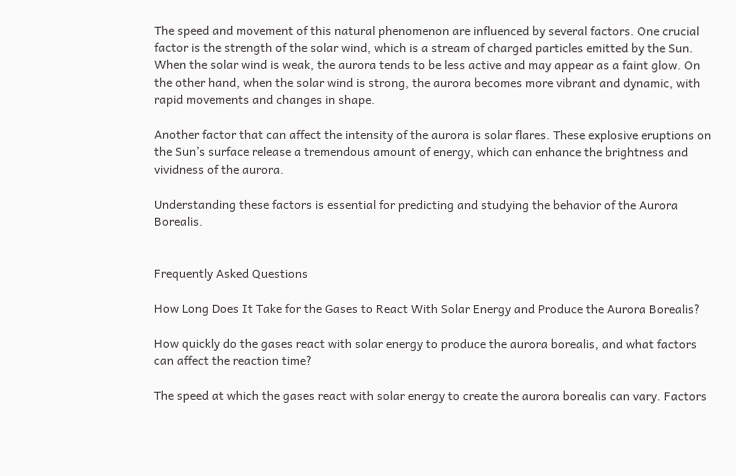The speed and movement of this natural phenomenon are influenced by several factors. One crucial factor is the strength of the solar wind, which is a stream of charged particles emitted by the Sun. When the solar wind is weak, the aurora tends to be less active and may appear as a faint glow. On the other hand, when the solar wind is strong, the aurora becomes more vibrant and dynamic, with rapid movements and changes in shape.

Another factor that can affect the intensity of the aurora is solar flares. These explosive eruptions on the Sun’s surface release a tremendous amount of energy, which can enhance the brightness and vividness of the aurora.

Understanding these factors is essential for predicting and studying the behavior of the Aurora Borealis.


Frequently Asked Questions

How Long Does It Take for the Gases to React With Solar Energy and Produce the Aurora Borealis?

How quickly do the gases react with solar energy to produce the aurora borealis, and what factors can affect the reaction time?

The speed at which the gases react with solar energy to create the aurora borealis can vary. Factors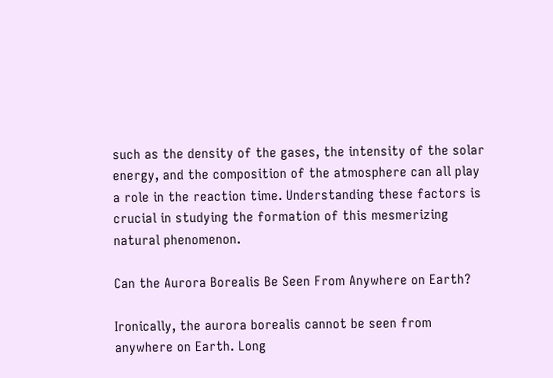such as the density of the gases, the intensity of the solar energy, and the composition of the atmosphere can all play a role in the reaction time. Understanding these factors is crucial in studying the formation of this mesmerizing natural phenomenon.

Can the Aurora Borealis Be Seen From Anywhere on Earth?

Ironically, the aurora borealis cannot be seen from anywhere on Earth. Long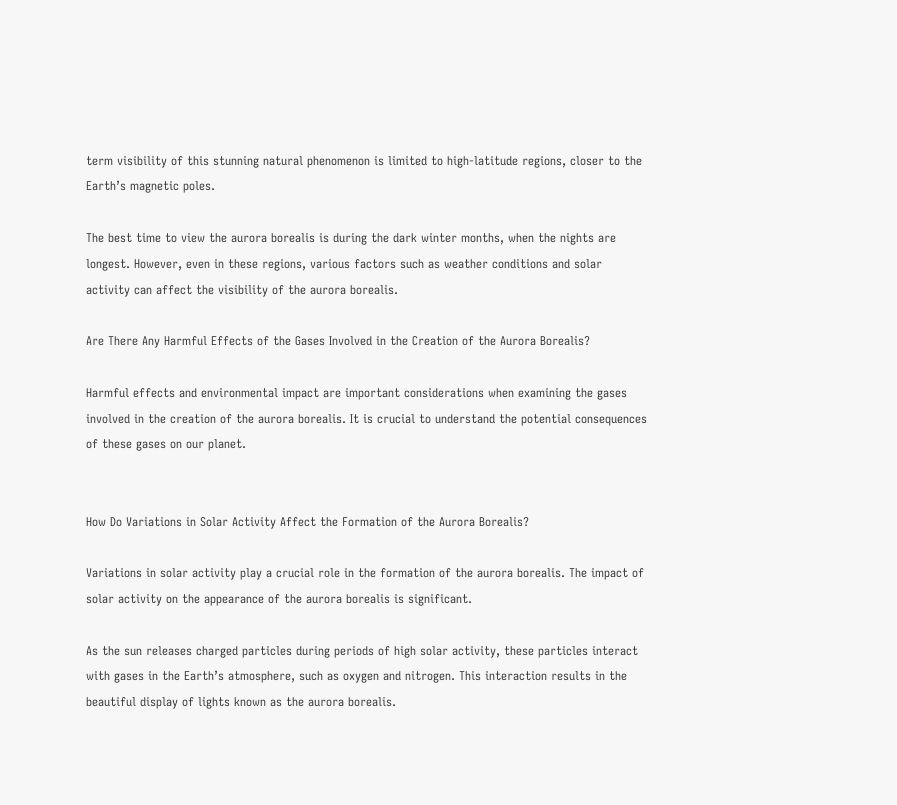term visibility of this stunning natural phenomenon is limited to high-latitude regions, closer to the Earth’s magnetic poles.

The best time to view the aurora borealis is during the dark winter months, when the nights are longest. However, even in these regions, various factors such as weather conditions and solar activity can affect the visibility of the aurora borealis.

Are There Any Harmful Effects of the Gases Involved in the Creation of the Aurora Borealis?

Harmful effects and environmental impact are important considerations when examining the gases involved in the creation of the aurora borealis. It is crucial to understand the potential consequences of these gases on our planet.


How Do Variations in Solar Activity Affect the Formation of the Aurora Borealis?

Variations in solar activity play a crucial role in the formation of the aurora borealis. The impact of solar activity on the appearance of the aurora borealis is significant.

As the sun releases charged particles during periods of high solar activity, these particles interact with gases in the Earth’s atmosphere, such as oxygen and nitrogen. This interaction results in the beautiful display of lights known as the aurora borealis.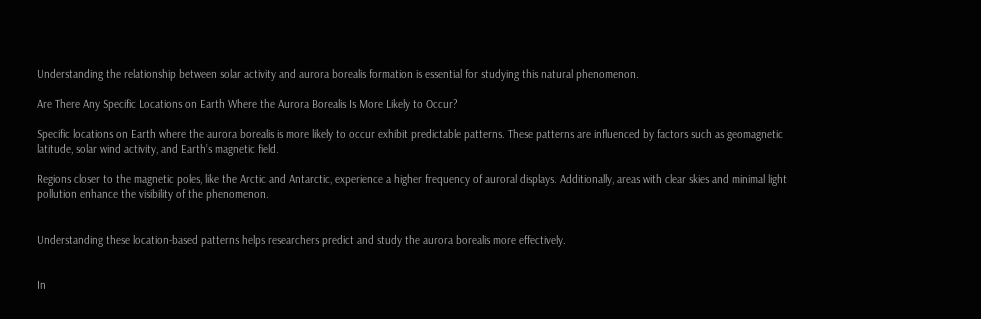Understanding the relationship between solar activity and aurora borealis formation is essential for studying this natural phenomenon.

Are There Any Specific Locations on Earth Where the Aurora Borealis Is More Likely to Occur?

Specific locations on Earth where the aurora borealis is more likely to occur exhibit predictable patterns. These patterns are influenced by factors such as geomagnetic latitude, solar wind activity, and Earth’s magnetic field.

Regions closer to the magnetic poles, like the Arctic and Antarctic, experience a higher frequency of auroral displays. Additionally, areas with clear skies and minimal light pollution enhance the visibility of the phenomenon.


Understanding these location-based patterns helps researchers predict and study the aurora borealis more effectively.


In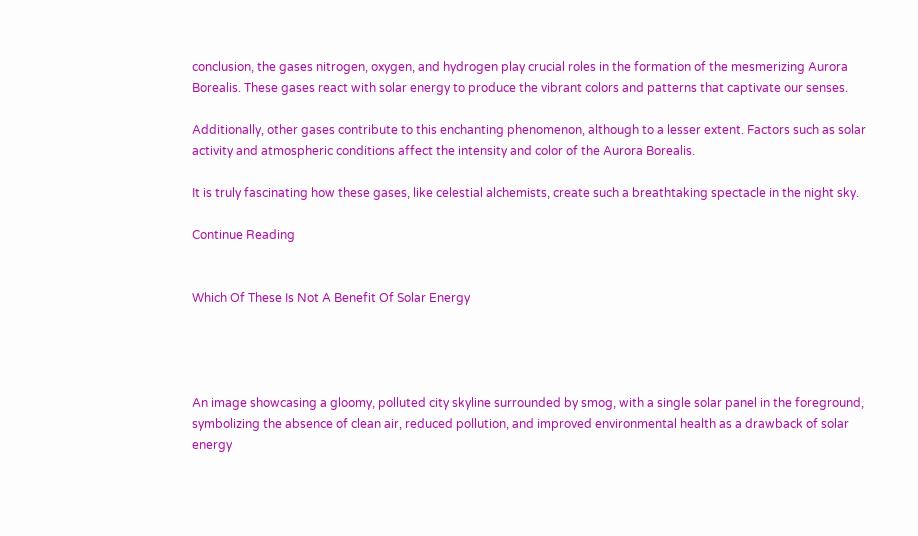conclusion, the gases nitrogen, oxygen, and hydrogen play crucial roles in the formation of the mesmerizing Aurora Borealis. These gases react with solar energy to produce the vibrant colors and patterns that captivate our senses.

Additionally, other gases contribute to this enchanting phenomenon, although to a lesser extent. Factors such as solar activity and atmospheric conditions affect the intensity and color of the Aurora Borealis.

It is truly fascinating how these gases, like celestial alchemists, create such a breathtaking spectacle in the night sky.

Continue Reading


Which Of These Is Not A Benefit Of Solar Energy




An image showcasing a gloomy, polluted city skyline surrounded by smog, with a single solar panel in the foreground, symbolizing the absence of clean air, reduced pollution, and improved environmental health as a drawback of solar energy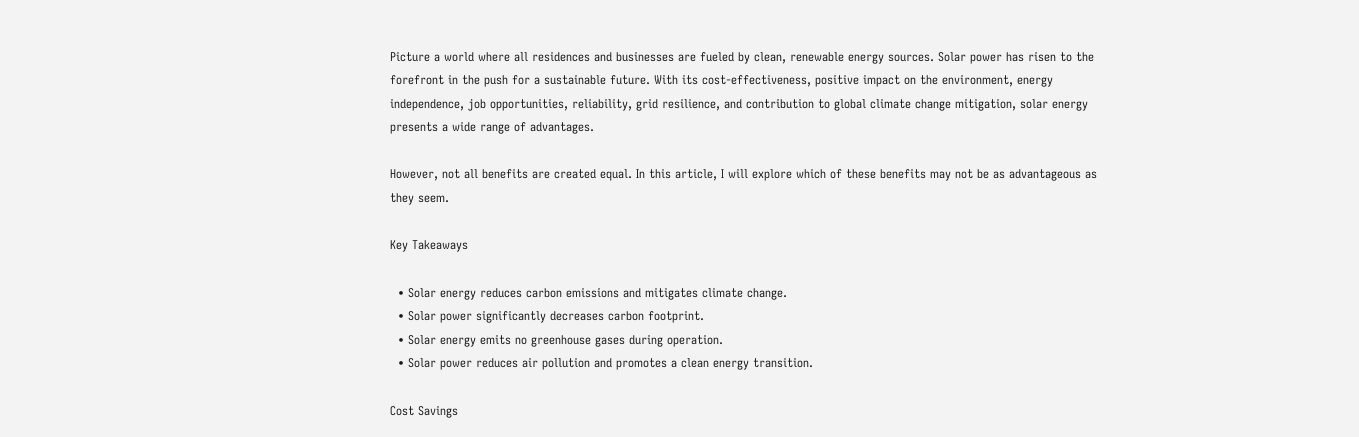Picture a world where all residences and businesses are fueled by clean, renewable energy sources. Solar power has risen to the forefront in the push for a sustainable future. With its cost-effectiveness, positive impact on the environment, energy independence, job opportunities, reliability, grid resilience, and contribution to global climate change mitigation, solar energy presents a wide range of advantages.

However, not all benefits are created equal. In this article, I will explore which of these benefits may not be as advantageous as they seem.

Key Takeaways

  • Solar energy reduces carbon emissions and mitigates climate change.
  • Solar power significantly decreases carbon footprint.
  • Solar energy emits no greenhouse gases during operation.
  • Solar power reduces air pollution and promotes a clean energy transition.

Cost Savings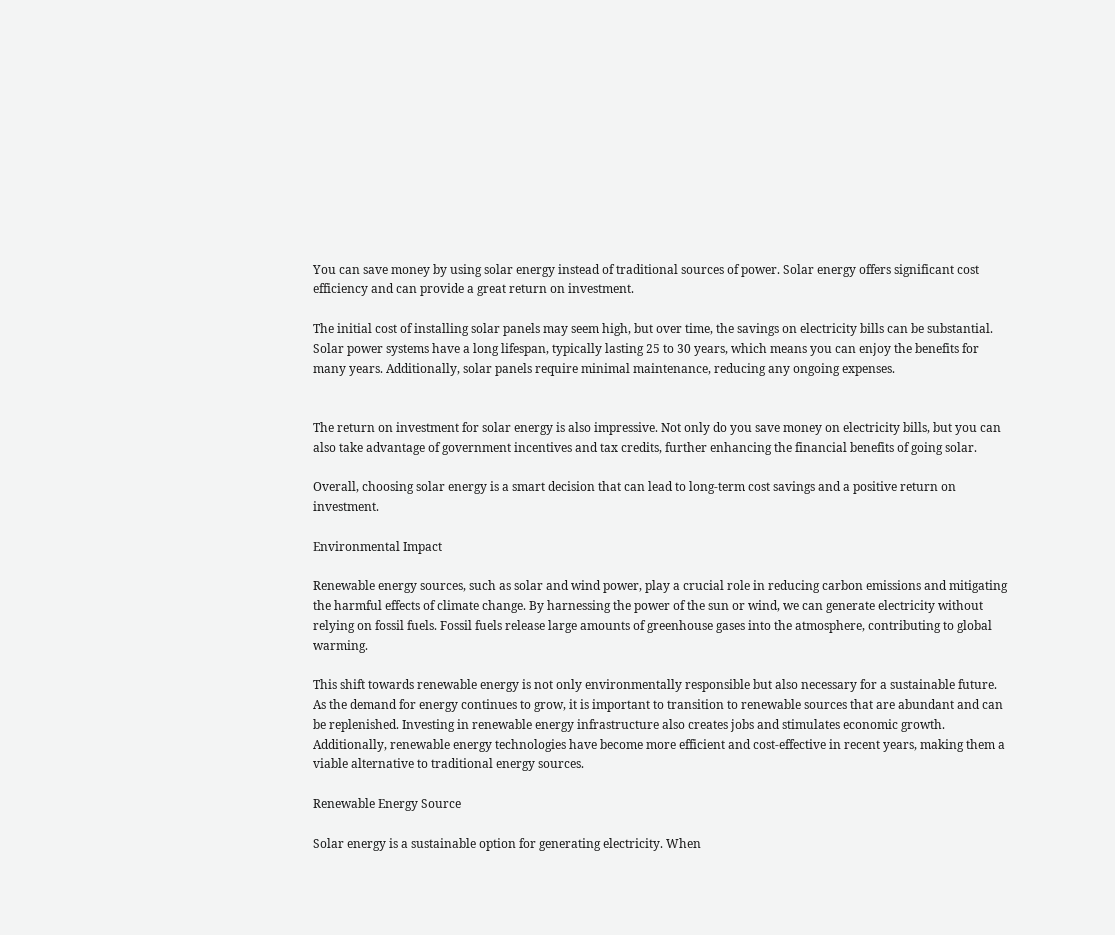You can save money by using solar energy instead of traditional sources of power. Solar energy offers significant cost efficiency and can provide a great return on investment.

The initial cost of installing solar panels may seem high, but over time, the savings on electricity bills can be substantial. Solar power systems have a long lifespan, typically lasting 25 to 30 years, which means you can enjoy the benefits for many years. Additionally, solar panels require minimal maintenance, reducing any ongoing expenses.


The return on investment for solar energy is also impressive. Not only do you save money on electricity bills, but you can also take advantage of government incentives and tax credits, further enhancing the financial benefits of going solar.

Overall, choosing solar energy is a smart decision that can lead to long-term cost savings and a positive return on investment.

Environmental Impact

Renewable energy sources, such as solar and wind power, play a crucial role in reducing carbon emissions and mitigating the harmful effects of climate change. By harnessing the power of the sun or wind, we can generate electricity without relying on fossil fuels. Fossil fuels release large amounts of greenhouse gases into the atmosphere, contributing to global warming.

This shift towards renewable energy is not only environmentally responsible but also necessary for a sustainable future. As the demand for energy continues to grow, it is important to transition to renewable sources that are abundant and can be replenished. Investing in renewable energy infrastructure also creates jobs and stimulates economic growth. Additionally, renewable energy technologies have become more efficient and cost-effective in recent years, making them a viable alternative to traditional energy sources.

Renewable Energy Source

Solar energy is a sustainable option for generating electricity. When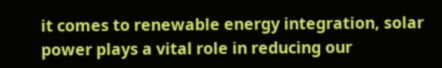it comes to renewable energy integration, solar power plays a vital role in reducing our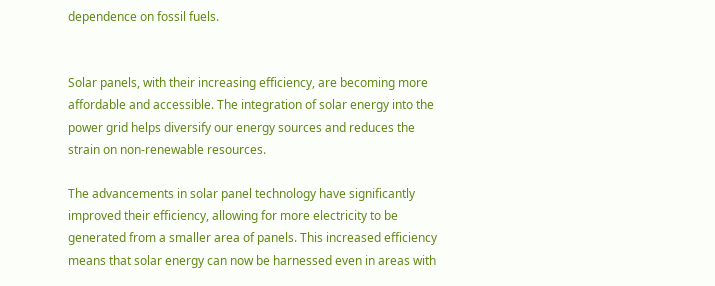dependence on fossil fuels.


Solar panels, with their increasing efficiency, are becoming more affordable and accessible. The integration of solar energy into the power grid helps diversify our energy sources and reduces the strain on non-renewable resources.

The advancements in solar panel technology have significantly improved their efficiency, allowing for more electricity to be generated from a smaller area of panels. This increased efficiency means that solar energy can now be harnessed even in areas with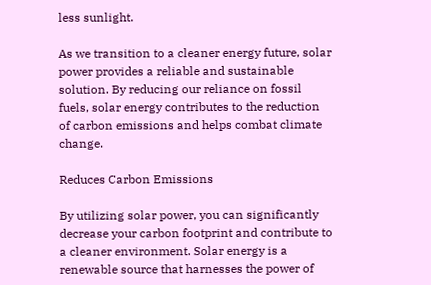less sunlight.

As we transition to a cleaner energy future, solar power provides a reliable and sustainable solution. By reducing our reliance on fossil fuels, solar energy contributes to the reduction of carbon emissions and helps combat climate change.

Reduces Carbon Emissions

By utilizing solar power, you can significantly decrease your carbon footprint and contribute to a cleaner environment. Solar energy is a renewable source that harnesses the power of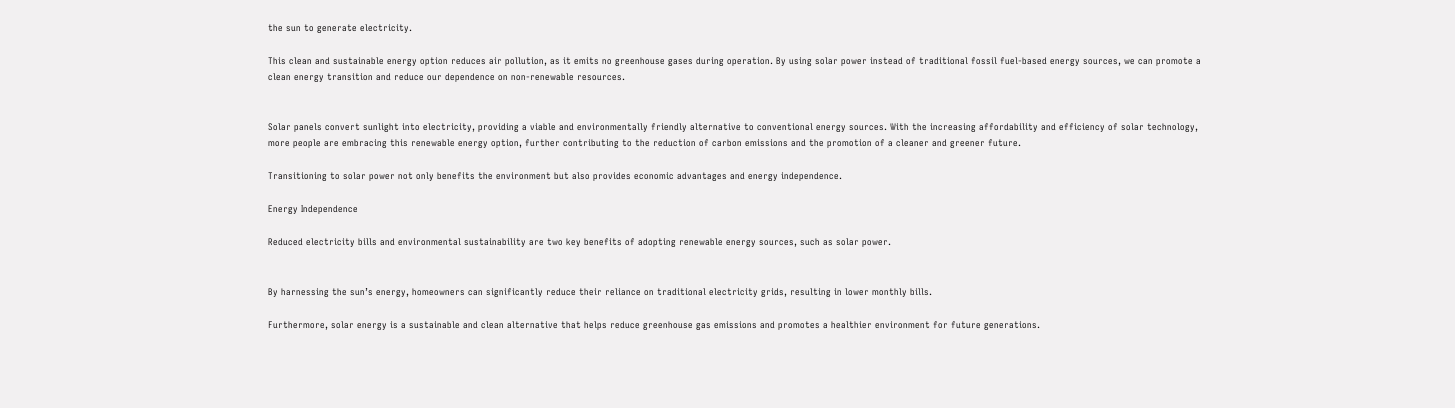the sun to generate electricity.

This clean and sustainable energy option reduces air pollution, as it emits no greenhouse gases during operation. By using solar power instead of traditional fossil fuel-based energy sources, we can promote a clean energy transition and reduce our dependence on non-renewable resources.


Solar panels convert sunlight into electricity, providing a viable and environmentally friendly alternative to conventional energy sources. With the increasing affordability and efficiency of solar technology, more people are embracing this renewable energy option, further contributing to the reduction of carbon emissions and the promotion of a cleaner and greener future.

Transitioning to solar power not only benefits the environment but also provides economic advantages and energy independence.

Energy Independence

Reduced electricity bills and environmental sustainability are two key benefits of adopting renewable energy sources, such as solar power.


By harnessing the sun’s energy, homeowners can significantly reduce their reliance on traditional electricity grids, resulting in lower monthly bills.

Furthermore, solar energy is a sustainable and clean alternative that helps reduce greenhouse gas emissions and promotes a healthier environment for future generations.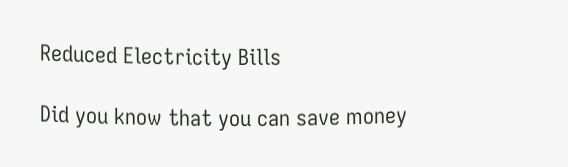Reduced Electricity Bills

Did you know that you can save money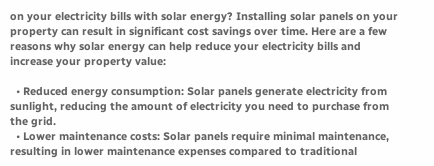on your electricity bills with solar energy? Installing solar panels on your property can result in significant cost savings over time. Here are a few reasons why solar energy can help reduce your electricity bills and increase your property value:

  • Reduced energy consumption: Solar panels generate electricity from sunlight, reducing the amount of electricity you need to purchase from the grid.
  • Lower maintenance costs: Solar panels require minimal maintenance, resulting in lower maintenance expenses compared to traditional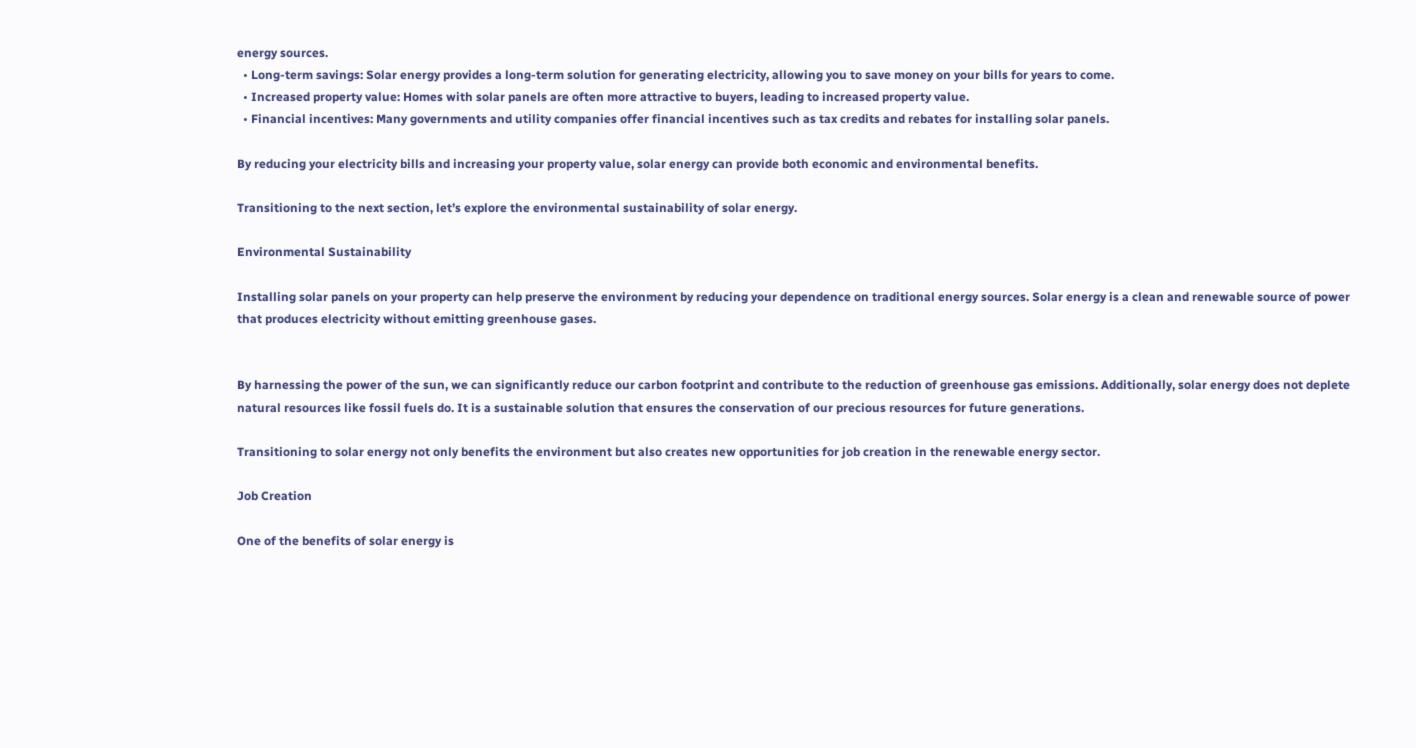energy sources.
  • Long-term savings: Solar energy provides a long-term solution for generating electricity, allowing you to save money on your bills for years to come.
  • Increased property value: Homes with solar panels are often more attractive to buyers, leading to increased property value.
  • Financial incentives: Many governments and utility companies offer financial incentives such as tax credits and rebates for installing solar panels.

By reducing your electricity bills and increasing your property value, solar energy can provide both economic and environmental benefits.

Transitioning to the next section, let’s explore the environmental sustainability of solar energy.

Environmental Sustainability

Installing solar panels on your property can help preserve the environment by reducing your dependence on traditional energy sources. Solar energy is a clean and renewable source of power that produces electricity without emitting greenhouse gases.


By harnessing the power of the sun, we can significantly reduce our carbon footprint and contribute to the reduction of greenhouse gas emissions. Additionally, solar energy does not deplete natural resources like fossil fuels do. It is a sustainable solution that ensures the conservation of our precious resources for future generations.

Transitioning to solar energy not only benefits the environment but also creates new opportunities for job creation in the renewable energy sector.

Job Creation

One of the benefits of solar energy is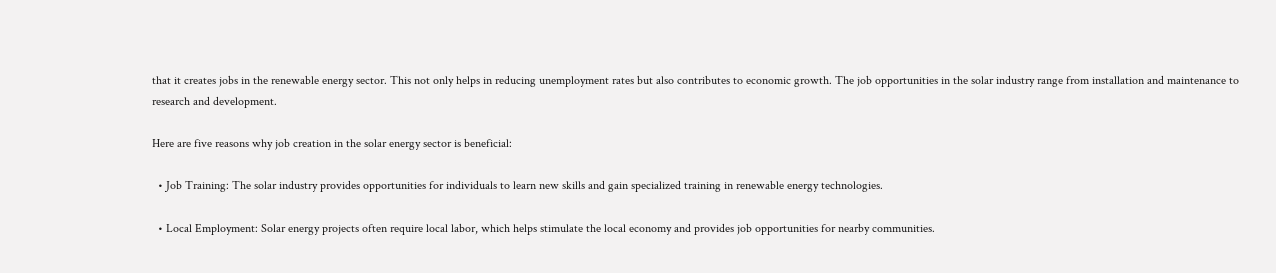that it creates jobs in the renewable energy sector. This not only helps in reducing unemployment rates but also contributes to economic growth. The job opportunities in the solar industry range from installation and maintenance to research and development.

Here are five reasons why job creation in the solar energy sector is beneficial:

  • Job Training: The solar industry provides opportunities for individuals to learn new skills and gain specialized training in renewable energy technologies.

  • Local Employment: Solar energy projects often require local labor, which helps stimulate the local economy and provides job opportunities for nearby communities.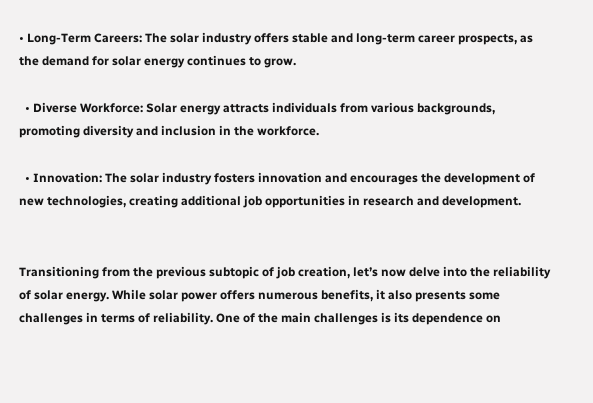• Long-Term Careers: The solar industry offers stable and long-term career prospects, as the demand for solar energy continues to grow.

  • Diverse Workforce: Solar energy attracts individuals from various backgrounds, promoting diversity and inclusion in the workforce.

  • Innovation: The solar industry fosters innovation and encourages the development of new technologies, creating additional job opportunities in research and development.


Transitioning from the previous subtopic of job creation, let’s now delve into the reliability of solar energy. While solar power offers numerous benefits, it also presents some challenges in terms of reliability. One of the main challenges is its dependence on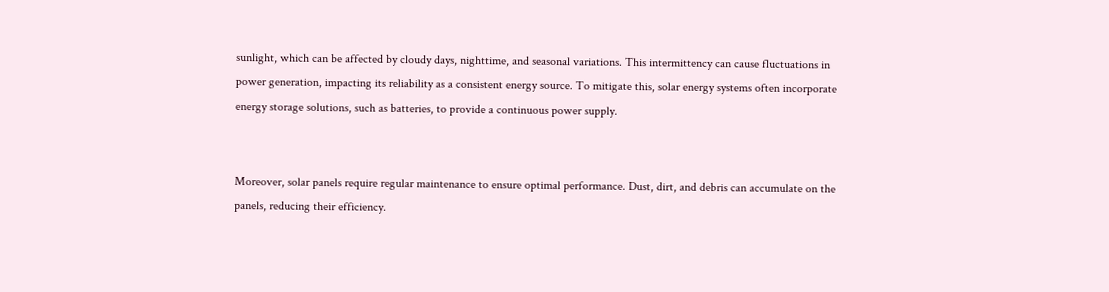sunlight, which can be affected by cloudy days, nighttime, and seasonal variations. This intermittency can cause fluctuations in power generation, impacting its reliability as a consistent energy source. To mitigate this, solar energy systems often incorporate energy storage solutions, such as batteries, to provide a continuous power supply.


Moreover, solar panels require regular maintenance to ensure optimal performance. Dust, dirt, and debris can accumulate on the panels, reducing their efficiency.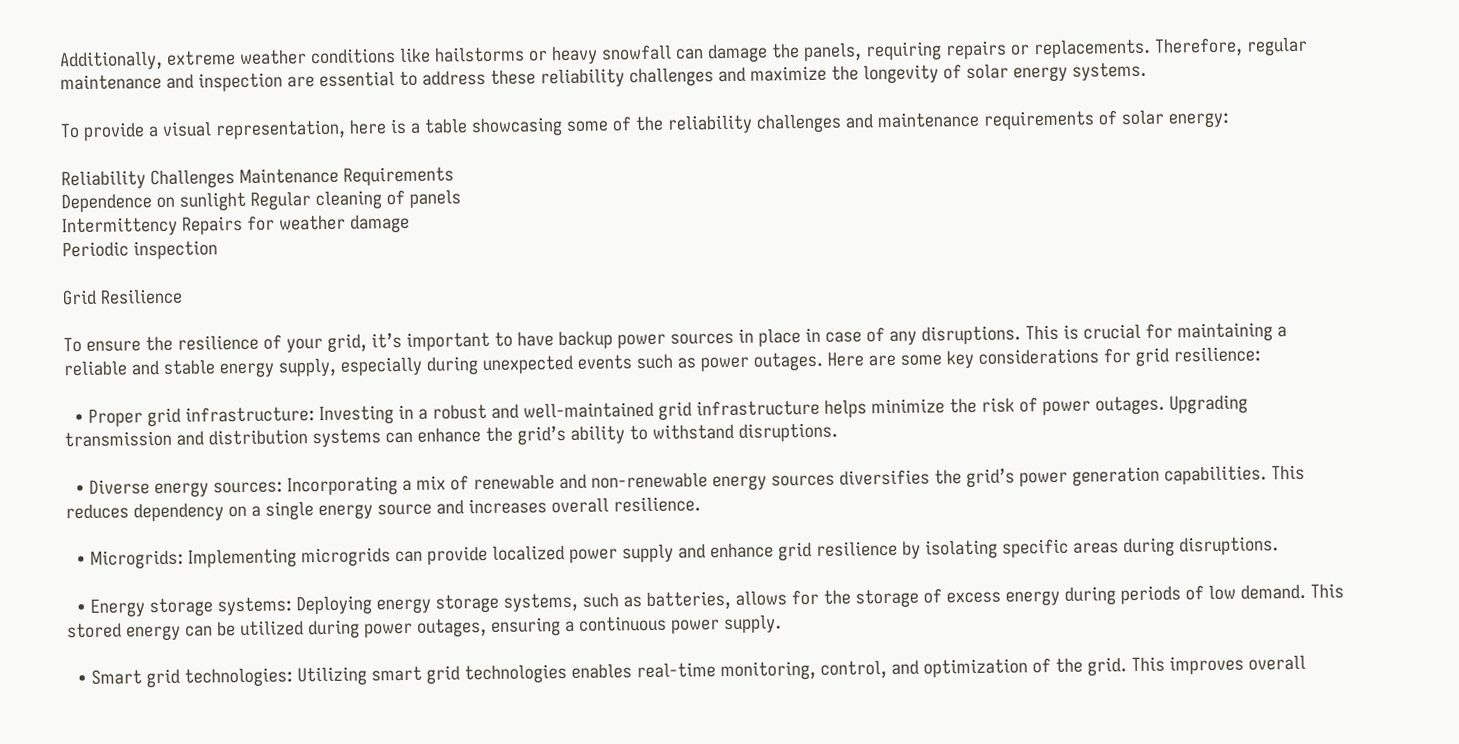Additionally, extreme weather conditions like hailstorms or heavy snowfall can damage the panels, requiring repairs or replacements. Therefore, regular maintenance and inspection are essential to address these reliability challenges and maximize the longevity of solar energy systems.

To provide a visual representation, here is a table showcasing some of the reliability challenges and maintenance requirements of solar energy:

Reliability Challenges Maintenance Requirements
Dependence on sunlight Regular cleaning of panels
Intermittency Repairs for weather damage
Periodic inspection

Grid Resilience

To ensure the resilience of your grid, it’s important to have backup power sources in place in case of any disruptions. This is crucial for maintaining a reliable and stable energy supply, especially during unexpected events such as power outages. Here are some key considerations for grid resilience:

  • Proper grid infrastructure: Investing in a robust and well-maintained grid infrastructure helps minimize the risk of power outages. Upgrading transmission and distribution systems can enhance the grid’s ability to withstand disruptions.

  • Diverse energy sources: Incorporating a mix of renewable and non-renewable energy sources diversifies the grid’s power generation capabilities. This reduces dependency on a single energy source and increases overall resilience.

  • Microgrids: Implementing microgrids can provide localized power supply and enhance grid resilience by isolating specific areas during disruptions.

  • Energy storage systems: Deploying energy storage systems, such as batteries, allows for the storage of excess energy during periods of low demand. This stored energy can be utilized during power outages, ensuring a continuous power supply.

  • Smart grid technologies: Utilizing smart grid technologies enables real-time monitoring, control, and optimization of the grid. This improves overall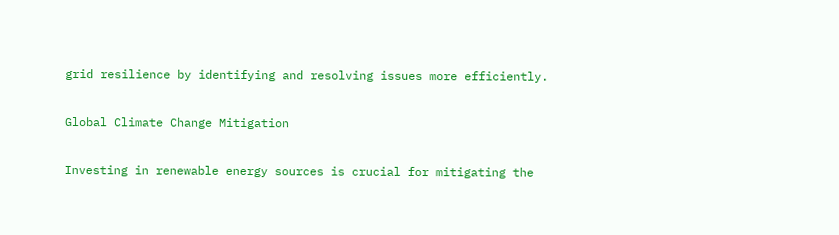grid resilience by identifying and resolving issues more efficiently.

Global Climate Change Mitigation

Investing in renewable energy sources is crucial for mitigating the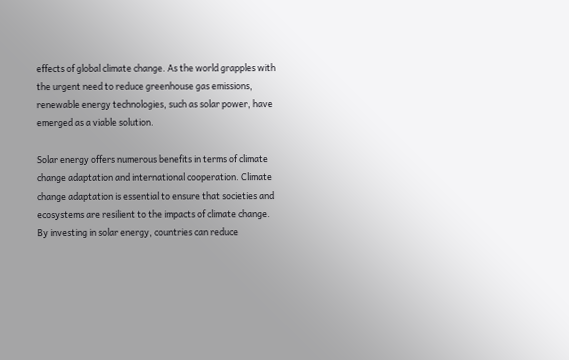effects of global climate change. As the world grapples with the urgent need to reduce greenhouse gas emissions, renewable energy technologies, such as solar power, have emerged as a viable solution.

Solar energy offers numerous benefits in terms of climate change adaptation and international cooperation. Climate change adaptation is essential to ensure that societies and ecosystems are resilient to the impacts of climate change. By investing in solar energy, countries can reduce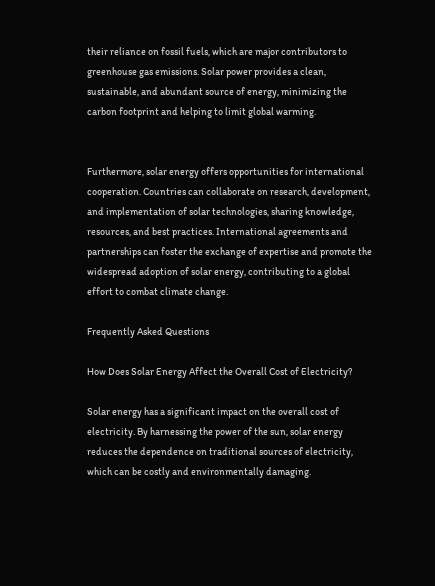their reliance on fossil fuels, which are major contributors to greenhouse gas emissions. Solar power provides a clean, sustainable, and abundant source of energy, minimizing the carbon footprint and helping to limit global warming.


Furthermore, solar energy offers opportunities for international cooperation. Countries can collaborate on research, development, and implementation of solar technologies, sharing knowledge, resources, and best practices. International agreements and partnerships can foster the exchange of expertise and promote the widespread adoption of solar energy, contributing to a global effort to combat climate change.

Frequently Asked Questions

How Does Solar Energy Affect the Overall Cost of Electricity?

Solar energy has a significant impact on the overall cost of electricity. By harnessing the power of the sun, solar energy reduces the dependence on traditional sources of electricity, which can be costly and environmentally damaging.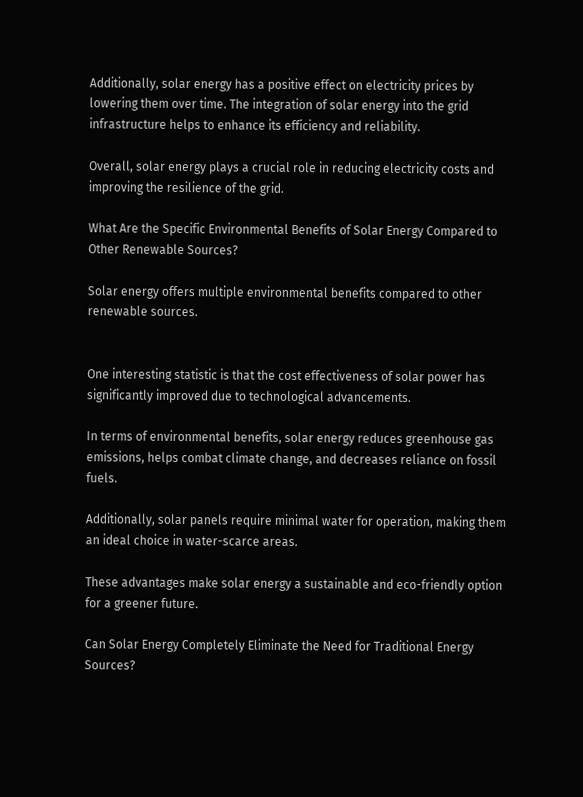Additionally, solar energy has a positive effect on electricity prices by lowering them over time. The integration of solar energy into the grid infrastructure helps to enhance its efficiency and reliability.

Overall, solar energy plays a crucial role in reducing electricity costs and improving the resilience of the grid.

What Are the Specific Environmental Benefits of Solar Energy Compared to Other Renewable Sources?

Solar energy offers multiple environmental benefits compared to other renewable sources.


One interesting statistic is that the cost effectiveness of solar power has significantly improved due to technological advancements.

In terms of environmental benefits, solar energy reduces greenhouse gas emissions, helps combat climate change, and decreases reliance on fossil fuels.

Additionally, solar panels require minimal water for operation, making them an ideal choice in water-scarce areas.

These advantages make solar energy a sustainable and eco-friendly option for a greener future.

Can Solar Energy Completely Eliminate the Need for Traditional Energy Sources?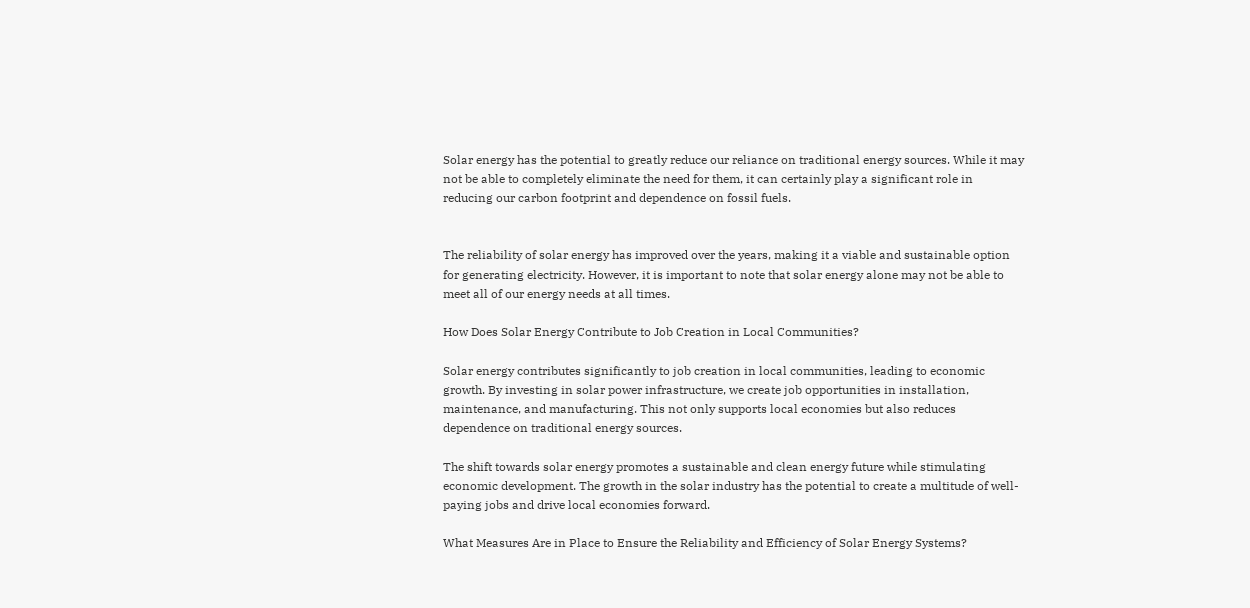Solar energy has the potential to greatly reduce our reliance on traditional energy sources. While it may not be able to completely eliminate the need for them, it can certainly play a significant role in reducing our carbon footprint and dependence on fossil fuels.


The reliability of solar energy has improved over the years, making it a viable and sustainable option for generating electricity. However, it is important to note that solar energy alone may not be able to meet all of our energy needs at all times.

How Does Solar Energy Contribute to Job Creation in Local Communities?

Solar energy contributes significantly to job creation in local communities, leading to economic growth. By investing in solar power infrastructure, we create job opportunities in installation, maintenance, and manufacturing. This not only supports local economies but also reduces dependence on traditional energy sources.

The shift towards solar energy promotes a sustainable and clean energy future while stimulating economic development. The growth in the solar industry has the potential to create a multitude of well-paying jobs and drive local economies forward.

What Measures Are in Place to Ensure the Reliability and Efficiency of Solar Energy Systems?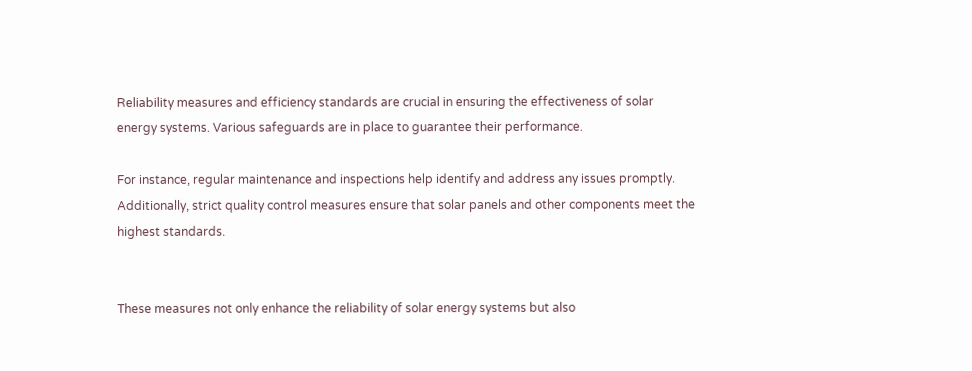Reliability measures and efficiency standards are crucial in ensuring the effectiveness of solar energy systems. Various safeguards are in place to guarantee their performance.

For instance, regular maintenance and inspections help identify and address any issues promptly. Additionally, strict quality control measures ensure that solar panels and other components meet the highest standards.


These measures not only enhance the reliability of solar energy systems but also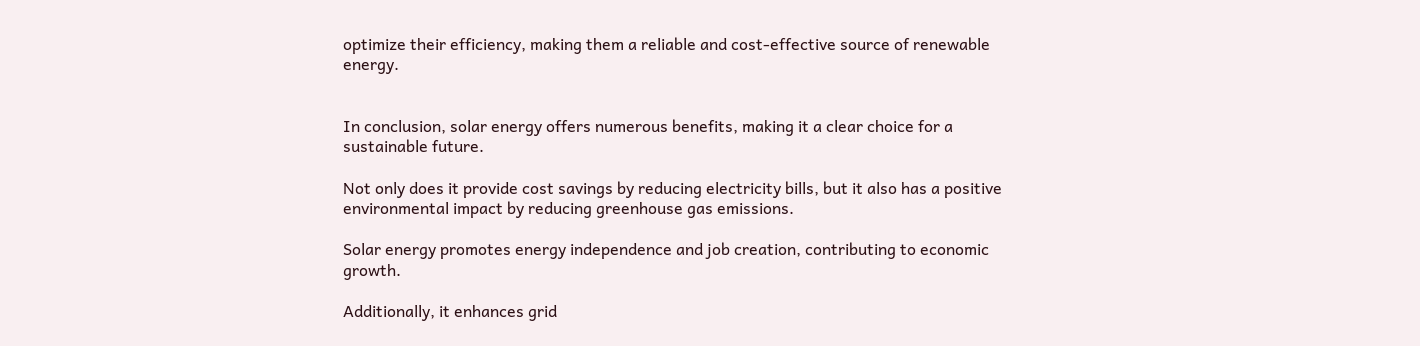optimize their efficiency, making them a reliable and cost-effective source of renewable energy.


In conclusion, solar energy offers numerous benefits, making it a clear choice for a sustainable future.

Not only does it provide cost savings by reducing electricity bills, but it also has a positive environmental impact by reducing greenhouse gas emissions.

Solar energy promotes energy independence and job creation, contributing to economic growth.

Additionally, it enhances grid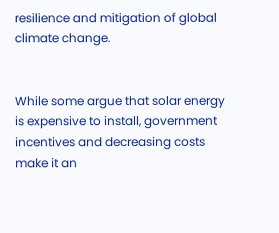resilience and mitigation of global climate change.


While some argue that solar energy is expensive to install, government incentives and decreasing costs make it an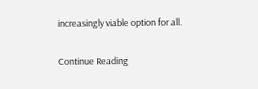increasingly viable option for all.

Continue Reading